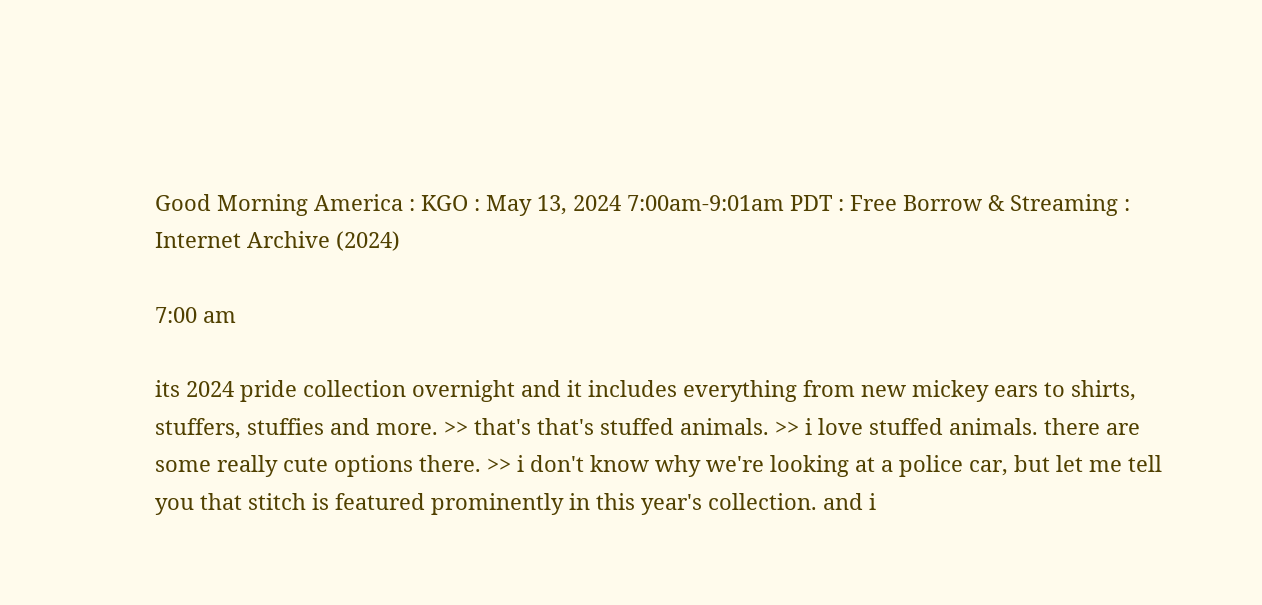Good Morning America : KGO : May 13, 2024 7:00am-9:01am PDT : Free Borrow & Streaming : Internet Archive (2024)

7:00 am

its 2024 pride collection overnight and it includes everything from new mickey ears to shirts, stuffers, stuffies and more. >> that's that's stuffed animals. >> i love stuffed animals. there are some really cute options there. >> i don't know why we're looking at a police car, but let me tell you that stitch is featured prominently in this year's collection. and i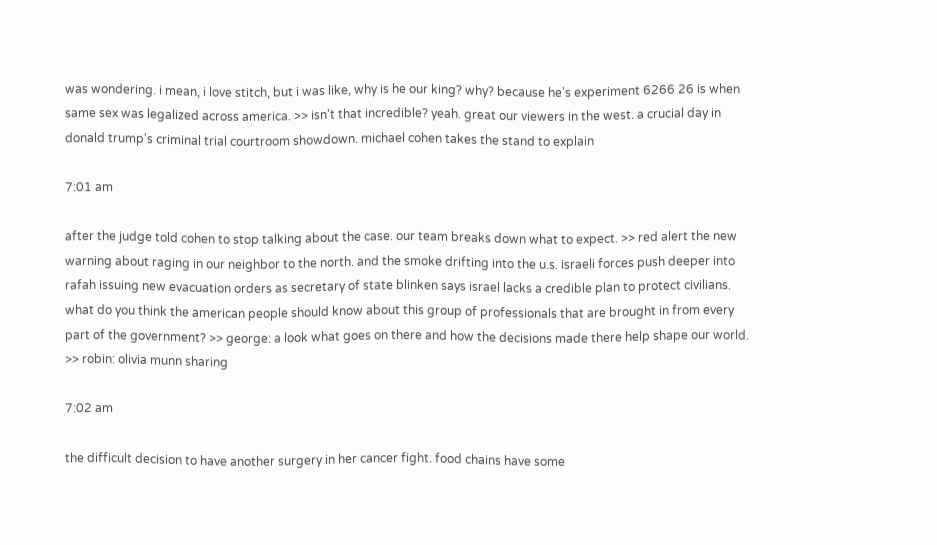was wondering. i mean, i love stitch, but i was like, why is he our king? why? because he's experiment 6266 26 is when same sex was legalized across america. >> isn't that incredible? yeah. great our viewers in the west. a crucial day in donald trump's criminal trial courtroom showdown. michael cohen takes the stand to explain

7:01 am

after the judge told cohen to stop talking about the case. our team breaks down what to expect. >> red alert the new warning about raging in our neighbor to the north. and the smoke drifting into the u.s. israeli forces push deeper into rafah issuing new evacuation orders as secretary of state blinken says israel lacks a credible plan to protect civilians. what do you think the american people should know about this group of professionals that are brought in from every part of the government? >> george: a look what goes on there and how the decisions made there help shape our world. >> robin: olivia munn sharing

7:02 am

the difficult decision to have another surgery in her cancer fight. food chains have some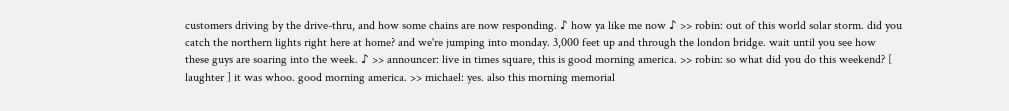customers driving by the drive-thru, and how some chains are now responding. ♪ how ya like me now ♪ >> robin: out of this world solar storm. did you catch the northern lights right here at home? and we're jumping into monday. 3,000 feet up and through the london bridge. wait until you see how these guys are soaring into the week. ♪ >> announcer: live in times square, this is good morning america. >> robin: so what did you do this weekend? [ laughter ] it was whoo. good morning america. >> michael: yes. also this morning memorial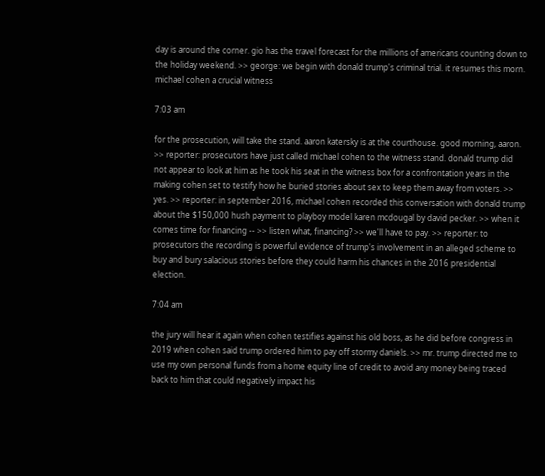day is around the corner. gio has the travel forecast for the millions of americans counting down to the holiday weekend. >> george: we begin with donald trump's criminal trial. it resumes this morn. michael cohen a crucial witness

7:03 am

for the prosecution, will take the stand. aaron katersky is at the courthouse. good morning, aaron. >> reporter: prosecutors have just called michael cohen to the witness stand. donald trump did not appear to look at him as he took his seat in the witness box for a confrontation years in the making cohen set to testify how he buried stories about sex to keep them away from voters. >> yes. >> reporter: in september 2016, michael cohen recorded this conversation with donald trump about the $150,000 hush payment to playboy model karen mcdougal by david pecker. >> when it comes time for financing -- >> listen what, financing? >> we'll have to pay. >> reporter: to prosecutors the recording is powerful evidence of trump's involvement in an alleged scheme to buy and bury salacious stories before they could harm his chances in the 2016 presidential election.

7:04 am

the jury will hear it again when cohen testifies against his old boss, as he did before congress in 2019 when cohen said trump ordered him to pay off stormy daniels. >> mr. trump directed me to use my own personal funds from a home equity line of credit to avoid any money being traced back to him that could negatively impact his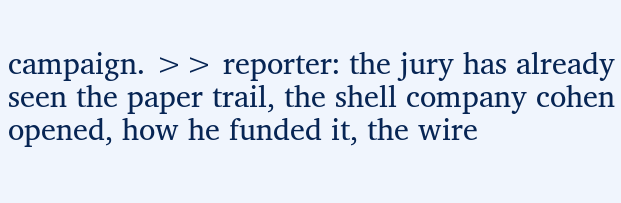campaign. >> reporter: the jury has already seen the paper trail, the shell company cohen opened, how he funded it, the wire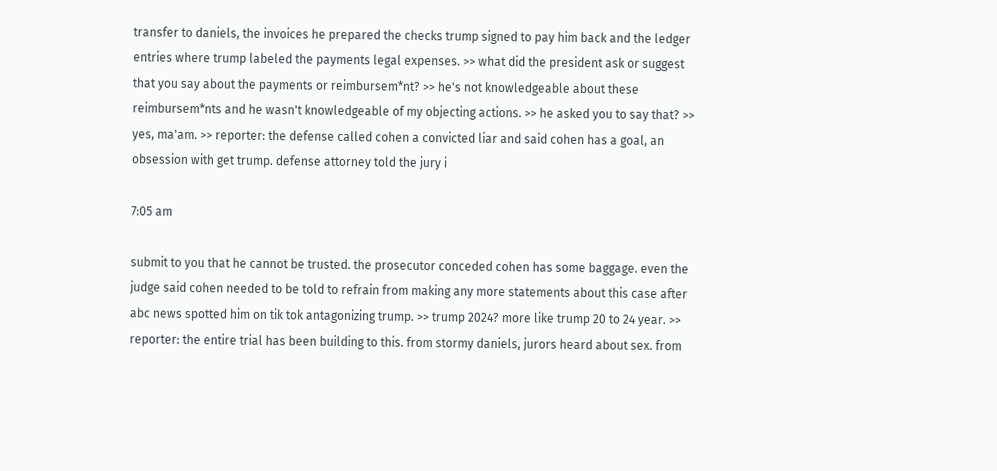transfer to daniels, the invoices he prepared the checks trump signed to pay him back and the ledger entries where trump labeled the payments legal expenses. >> what did the president ask or suggest that you say about the payments or reimbursem*nt? >> he's not knowledgeable about these reimbursem*nts and he wasn't knowledgeable of my objecting actions. >> he asked you to say that? >> yes, ma'am. >> reporter: the defense called cohen a convicted liar and said cohen has a goal, an obsession with get trump. defense attorney told the jury i

7:05 am

submit to you that he cannot be trusted. the prosecutor conceded cohen has some baggage. even the judge said cohen needed to be told to refrain from making any more statements about this case after abc news spotted him on tik tok antagonizing trump. >> trump 2024? more like trump 20 to 24 year. >> reporter: the entire trial has been building to this. from stormy daniels, jurors heard about sex. from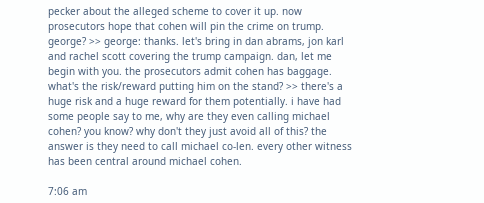pecker about the alleged scheme to cover it up. now prosecutors hope that cohen will pin the crime on trump. george? >> george: thanks. let's bring in dan abrams, jon karl and rachel scott covering the trump campaign. dan, let me begin with you. the prosecutors admit cohen has baggage. what's the risk/reward putting him on the stand? >> there's a huge risk and a huge reward for them potentially. i have had some people say to me, why are they even calling michael cohen? you know? why don't they just avoid all of this? the answer is they need to call michael co-len. every other witness has been central around michael cohen.

7:06 am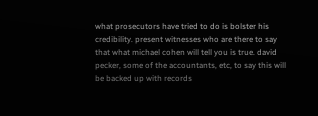what prosecutors have tried to do is bolster his credibility. present witnesses who are there to say that what michael cohen will tell you is true. david pecker, some of the accountants, etc, to say this will be backed up with records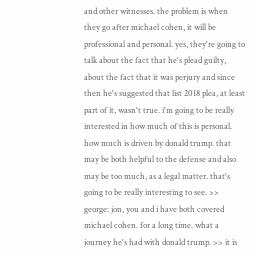and other witnesses. the problem is when they go after michael cohen, it will be professional and personal. yes, they're going to talk about the fact that he's plead guilty, about the fact that it was perjury and since then he's suggested that list 2018 plea, at least part of it, wasn't true. i'm going to be really interested in how much of this is personal. how much is driven by donald trump. that may be both helpful to the defense and also may be too much, as a legal matter. that's going to be really interesting to see. >> george: jon, you and i have both covered michael cohen. for a long time. what a journey he's had with donald trump. >> it is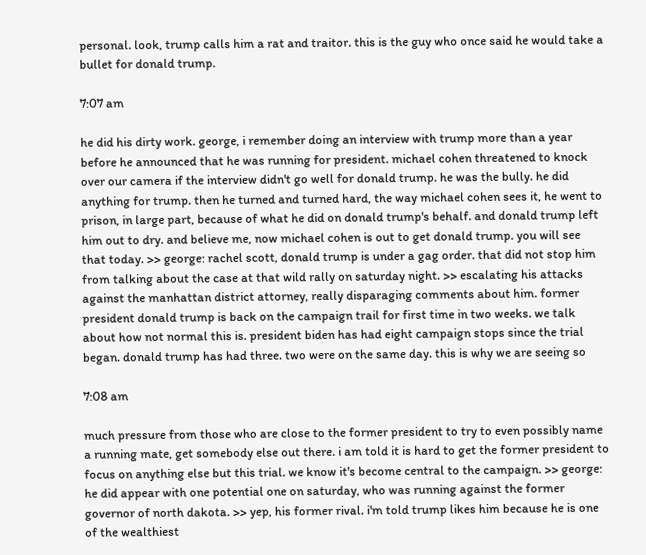personal. look, trump calls him a rat and traitor. this is the guy who once said he would take a bullet for donald trump.

7:07 am

he did his dirty work. george, i remember doing an interview with trump more than a year before he announced that he was running for president. michael cohen threatened to knock over our camera if the interview didn't go well for donald trump. he was the bully. he did anything for trump. then he turned and turned hard, the way michael cohen sees it, he went to prison, in large part, because of what he did on donald trump's behalf. and donald trump left him out to dry. and believe me, now michael cohen is out to get donald trump. you will see that today. >> george: rachel scott, donald trump is under a gag order. that did not stop him from talking about the case at that wild rally on saturday night. >> escalating his attacks against the manhattan district attorney, really disparaging comments about him. former president donald trump is back on the campaign trail for first time in two weeks. we talk about how not normal this is. president biden has had eight campaign stops since the trial began. donald trump has had three. two were on the same day. this is why we are seeing so

7:08 am

much pressure from those who are close to the former president to try to even possibly name a running mate, get somebody else out there. i am told it is hard to get the former president to focus on anything else but this trial. we know it's become central to the campaign. >> george: he did appear with one potential one on saturday, who was running against the former governor of north dakota. >> yep, his former rival. i'm told trump likes him because he is one of the wealthiest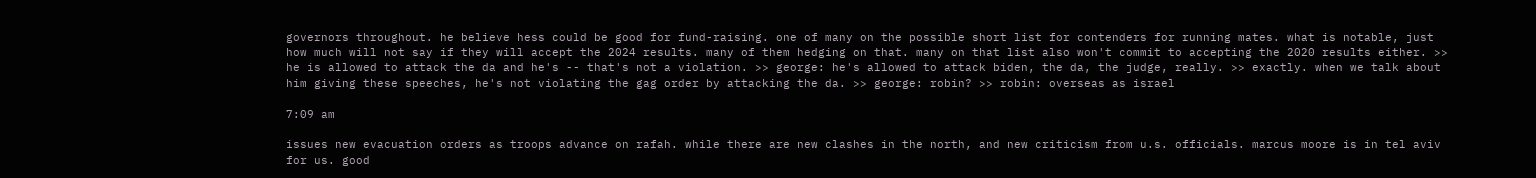governors throughout. he believe hess could be good for fund-raising. one of many on the possible short list for contenders for running mates. what is notable, just how much will not say if they will accept the 2024 results. many of them hedging on that. many on that list also won't commit to accepting the 2020 results either. >> he is allowed to attack the da and he's -- that's not a violation. >> george: he's allowed to attack biden, the da, the judge, really. >> exactly. when we talk about him giving these speeches, he's not violating the gag order by attacking the da. >> george: robin? >> robin: overseas as israel

7:09 am

issues new evacuation orders as troops advance on rafah. while there are new clashes in the north, and new criticism from u.s. officials. marcus moore is in tel aviv for us. good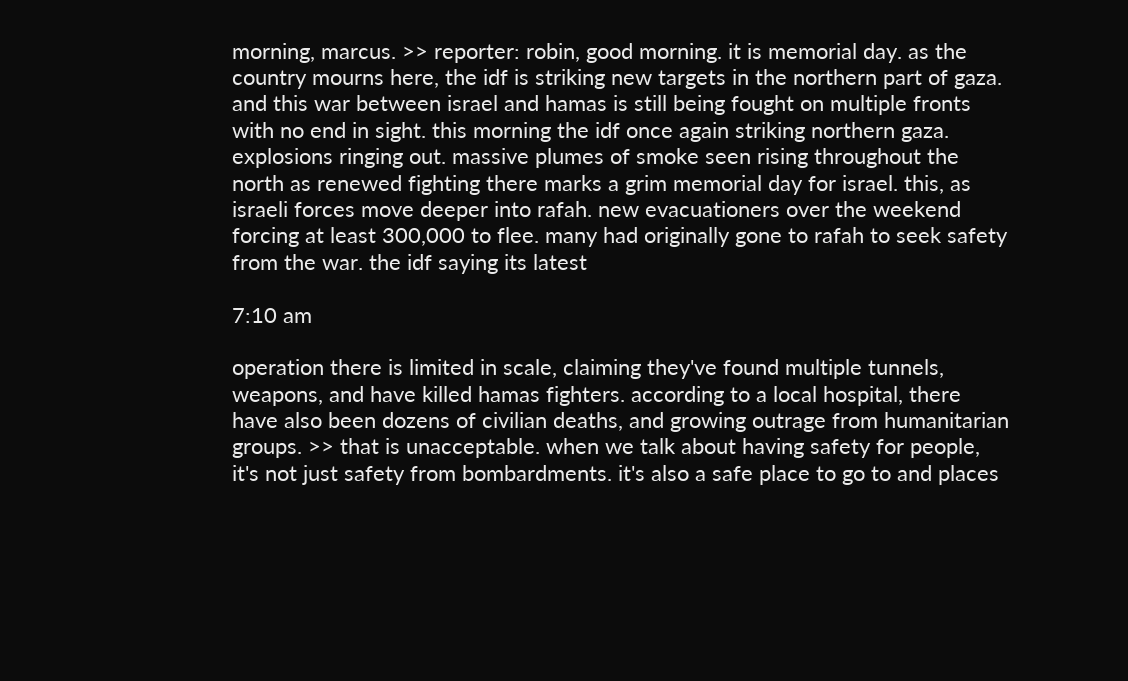morning, marcus. >> reporter: robin, good morning. it is memorial day. as the country mourns here, the idf is striking new targets in the northern part of gaza. and this war between israel and hamas is still being fought on multiple fronts with no end in sight. this morning the idf once again striking northern gaza. explosions ringing out. massive plumes of smoke seen rising throughout the north as renewed fighting there marks a grim memorial day for israel. this, as israeli forces move deeper into rafah. new evacuationers over the weekend forcing at least 300,000 to flee. many had originally gone to rafah to seek safety from the war. the idf saying its latest

7:10 am

operation there is limited in scale, claiming they've found multiple tunnels, weapons, and have killed hamas fighters. according to a local hospital, there have also been dozens of civilian deaths, and growing outrage from humanitarian groups. >> that is unacceptable. when we talk about having safety for people, it's not just safety from bombardments. it's also a safe place to go to and places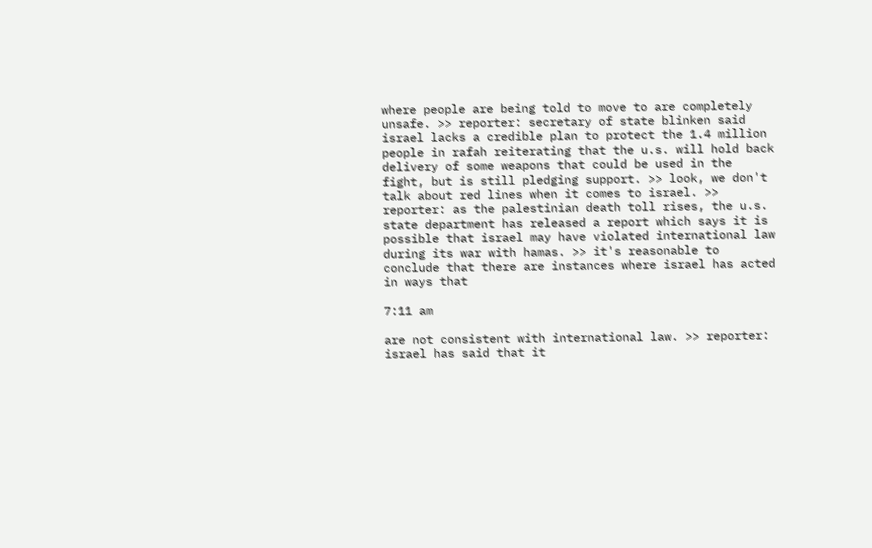where people are being told to move to are completely unsafe. >> reporter: secretary of state blinken said israel lacks a credible plan to protect the 1.4 million people in rafah reiterating that the u.s. will hold back delivery of some weapons that could be used in the fight, but is still pledging support. >> look, we don't talk about red lines when it comes to israel. >> reporter: as the palestinian death toll rises, the u.s. state department has released a report which says it is possible that israel may have violated international law during its war with hamas. >> it's reasonable to conclude that there are instances where israel has acted in ways that

7:11 am

are not consistent with international law. >> reporter: israel has said that it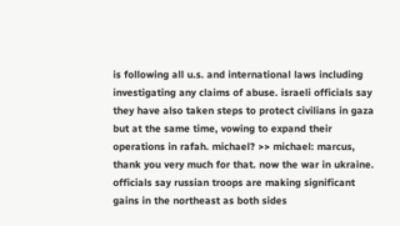is following all u.s. and international laws including investigating any claims of abuse. israeli officials say they have also taken steps to protect civilians in gaza but at the same time, vowing to expand their operations in rafah. michael? >> michael: marcus, thank you very much for that. now the war in ukraine. officials say russian troops are making significant gains in the northeast as both sides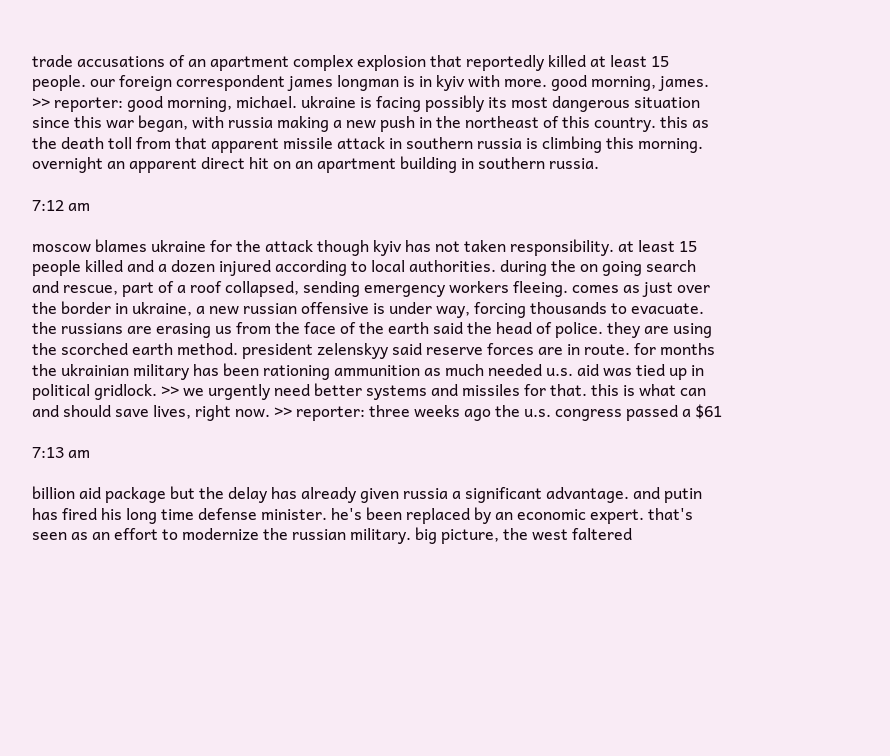trade accusations of an apartment complex explosion that reportedly killed at least 15 people. our foreign correspondent james longman is in kyiv with more. good morning, james. >> reporter: good morning, michael. ukraine is facing possibly its most dangerous situation since this war began, with russia making a new push in the northeast of this country. this as the death toll from that apparent missile attack in southern russia is climbing this morning. overnight an apparent direct hit on an apartment building in southern russia.

7:12 am

moscow blames ukraine for the attack though kyiv has not taken responsibility. at least 15 people killed and a dozen injured according to local authorities. during the on going search and rescue, part of a roof collapsed, sending emergency workers fleeing. comes as just over the border in ukraine, a new russian offensive is under way, forcing thousands to evacuate. the russians are erasing us from the face of the earth said the head of police. they are using the scorched earth method. president zelenskyy said reserve forces are in route. for months the ukrainian military has been rationing ammunition as much needed u.s. aid was tied up in political gridlock. >> we urgently need better systems and missiles for that. this is what can and should save lives, right now. >> reporter: three weeks ago the u.s. congress passed a $61

7:13 am

billion aid package but the delay has already given russia a significant advantage. and putin has fired his long time defense minister. he's been replaced by an economic expert. that's seen as an effort to modernize the russian military. big picture, the west faltered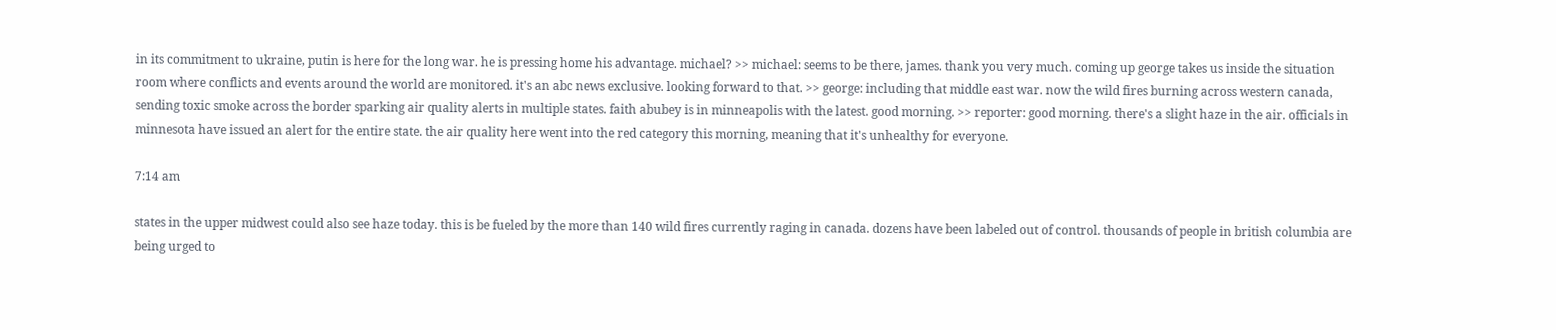in its commitment to ukraine, putin is here for the long war. he is pressing home his advantage. michael? >> michael: seems to be there, james. thank you very much. coming up george takes us inside the situation room where conflicts and events around the world are monitored. it's an abc news exclusive. looking forward to that. >> george: including that middle east war. now the wild fires burning across western canada, sending toxic smoke across the border sparking air quality alerts in multiple states. faith abubey is in minneapolis with the latest. good morning. >> reporter: good morning. there's a slight haze in the air. officials in minnesota have issued an alert for the entire state. the air quality here went into the red category this morning, meaning that it's unhealthy for everyone.

7:14 am

states in the upper midwest could also see haze today. this is be fueled by the more than 140 wild fires currently raging in canada. dozens have been labeled out of control. thousands of people in british columbia are being urged to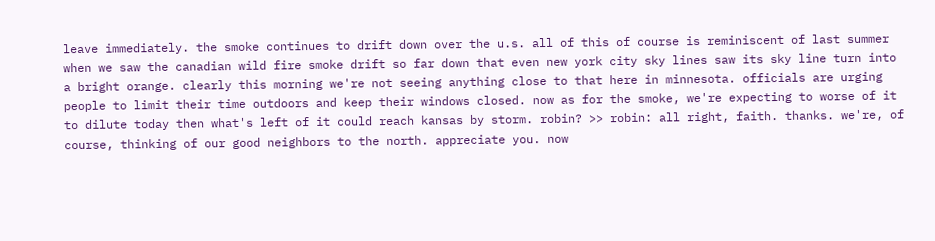leave immediately. the smoke continues to drift down over the u.s. all of this of course is reminiscent of last summer when we saw the canadian wild fire smoke drift so far down that even new york city sky lines saw its sky line turn into a bright orange. clearly this morning we're not seeing anything close to that here in minnesota. officials are urging people to limit their time outdoors and keep their windows closed. now as for the smoke, we're expecting to worse of it to dilute today then what's left of it could reach kansas by storm. robin? >> robin: all right, faith. thanks. we're, of course, thinking of our good neighbors to the north. appreciate you. now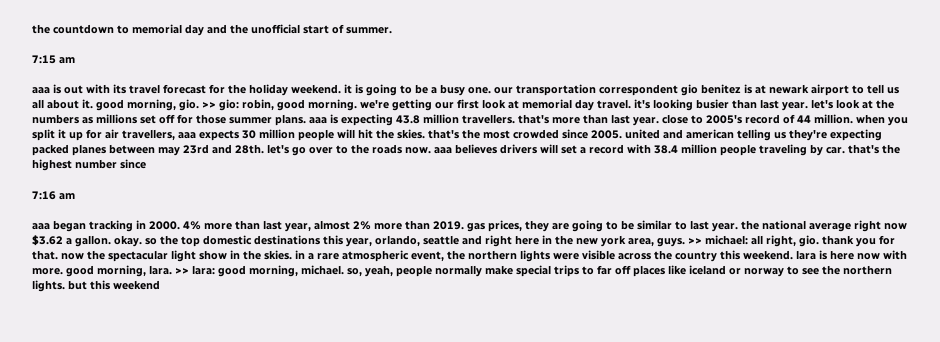the countdown to memorial day and the unofficial start of summer.

7:15 am

aaa is out with its travel forecast for the holiday weekend. it is going to be a busy one. our transportation correspondent gio benitez is at newark airport to tell us all about it. good morning, gio. >> gio: robin, good morning. we're getting our first look at memorial day travel. it's looking busier than last year. let's look at the numbers as millions set off for those summer plans. aaa is expecting 43.8 million travellers. that's more than last year. close to 2005's record of 44 million. when you split it up for air travellers, aaa expects 30 million people will hit the skies. that's the most crowded since 2005. united and american telling us they're expecting packed planes between may 23rd and 28th. let's go over to the roads now. aaa believes drivers will set a record with 38.4 million people traveling by car. that's the highest number since

7:16 am

aaa began tracking in 2000. 4% more than last year, almost 2% more than 2019. gas prices, they are going to be similar to last year. the national average right now $3.62 a gallon. okay. so the top domestic destinations this year, orlando, seattle and right here in the new york area, guys. >> michael: all right, gio. thank you for that. now the spectacular light show in the skies. in a rare atmospheric event, the northern lights were visible across the country this weekend. lara is here now with more. good morning, lara. >> lara: good morning, michael. so, yeah, people normally make special trips to far off places like iceland or norway to see the northern lights. but this weekend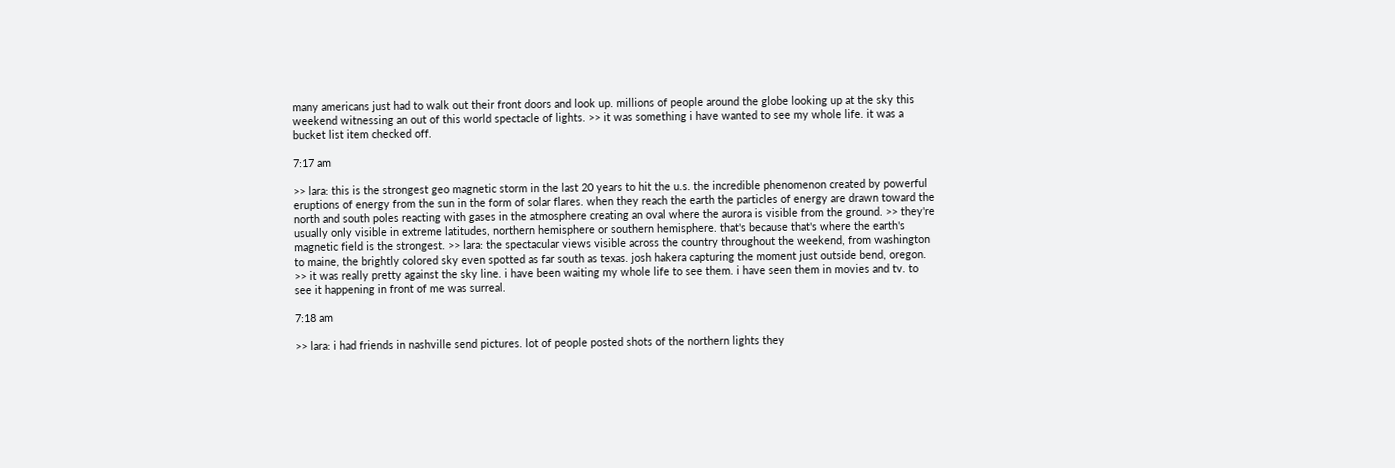many americans just had to walk out their front doors and look up. millions of people around the globe looking up at the sky this weekend witnessing an out of this world spectacle of lights. >> it was something i have wanted to see my whole life. it was a bucket list item checked off.

7:17 am

>> lara: this is the strongest geo magnetic storm in the last 20 years to hit the u.s. the incredible phenomenon created by powerful eruptions of energy from the sun in the form of solar flares. when they reach the earth the particles of energy are drawn toward the north and south poles reacting with gases in the atmosphere creating an oval where the aurora is visible from the ground. >> they're usually only visible in extreme latitudes, northern hemisphere or southern hemisphere. that's because that's where the earth's magnetic field is the strongest. >> lara: the spectacular views visible across the country throughout the weekend, from washington to maine, the brightly colored sky even spotted as far south as texas. josh hakera capturing the moment just outside bend, oregon. >> it was really pretty against the sky line. i have been waiting my whole life to see them. i have seen them in movies and tv. to see it happening in front of me was surreal.

7:18 am

>> lara: i had friends in nashville send pictures. lot of people posted shots of the northern lights they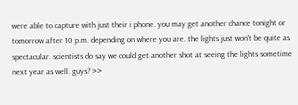were able to capture with just their i phone. you may get another chance tonight or tomorrow after 10 p.m. depending on where you are. the lights just won't be quite as spectacular. scientists do say we could get another shot at seeing the lights sometime next year as well. guys? >>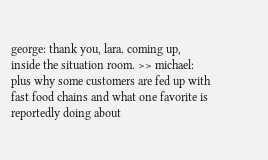george: thank you, lara. coming up, inside the situation room. >> michael: plus why some customers are fed up with fast food chains and what one favorite is reportedly doing about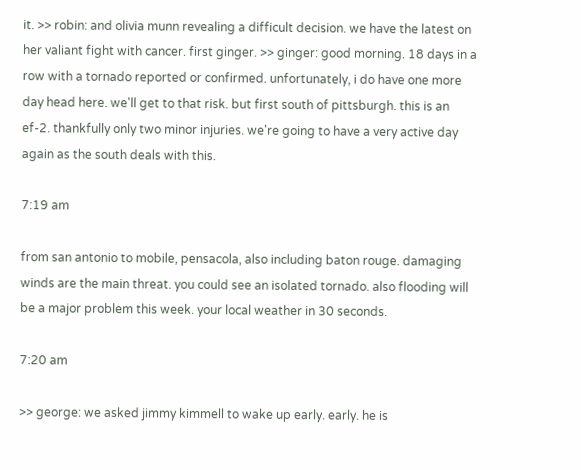it. >> robin: and olivia munn revealing a difficult decision. we have the latest on her valiant fight with cancer. first ginger. >> ginger: good morning. 18 days in a row with a tornado reported or confirmed. unfortunately, i do have one more day head here. we'll get to that risk. but first south of pittsburgh. this is an ef-2. thankfully only two minor injuries. we're going to have a very active day again as the south deals with this.

7:19 am

from san antonio to mobile, pensacola, also including baton rouge. damaging winds are the main threat. you could see an isolated tornado. also flooding will be a major problem this week. your local weather in 30 seconds.

7:20 am

>> george: we asked jimmy kimmell to wake up early. early. he is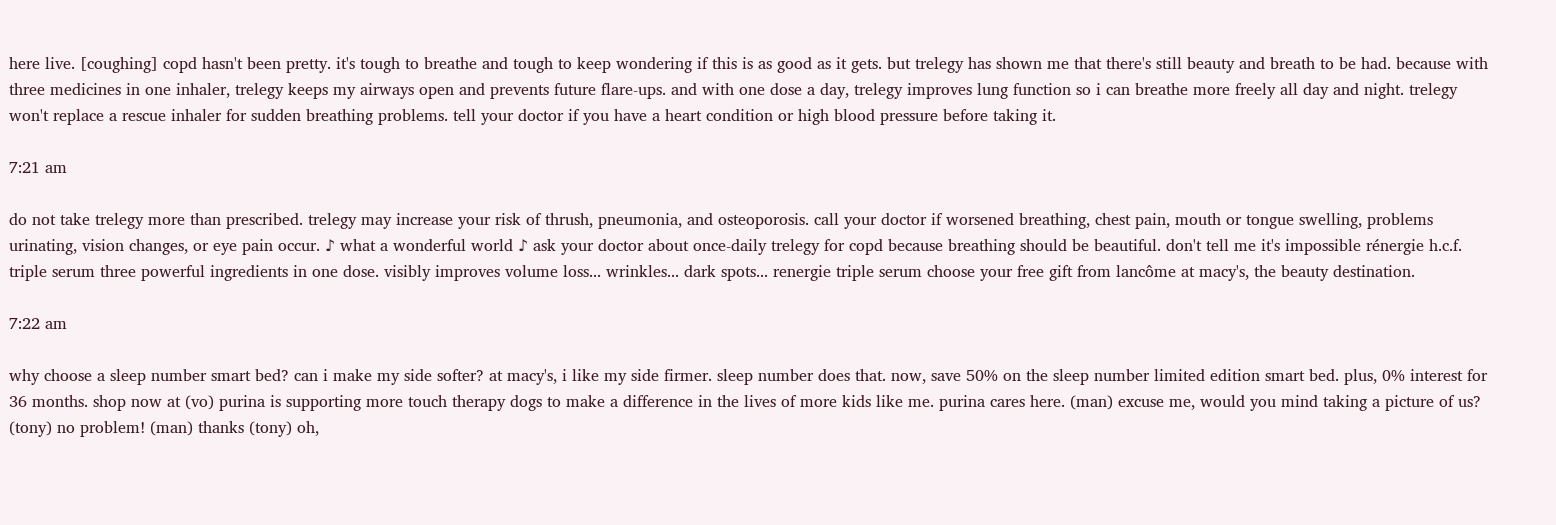here live. [coughing] copd hasn't been pretty. it's tough to breathe and tough to keep wondering if this is as good as it gets. but trelegy has shown me that there's still beauty and breath to be had. because with three medicines in one inhaler, trelegy keeps my airways open and prevents future flare-ups. and with one dose a day, trelegy improves lung function so i can breathe more freely all day and night. trelegy won't replace a rescue inhaler for sudden breathing problems. tell your doctor if you have a heart condition or high blood pressure before taking it.

7:21 am

do not take trelegy more than prescribed. trelegy may increase your risk of thrush, pneumonia, and osteoporosis. call your doctor if worsened breathing, chest pain, mouth or tongue swelling, problems urinating, vision changes, or eye pain occur. ♪ what a wonderful world ♪ ask your doctor about once-daily trelegy for copd because breathing should be beautiful. don't tell me it's impossible rénergie h.c.f. triple serum three powerful ingredients in one dose. visibly improves volume loss... wrinkles... dark spots... renergie triple serum choose your free gift from lancôme at macy's, the beauty destination.

7:22 am

why choose a sleep number smart bed? can i make my side softer? at macy's, i like my side firmer. sleep number does that. now, save 50% on the sleep number limited edition smart bed. plus, 0% interest for 36 months. shop now at (vo) purina is supporting more touch therapy dogs to make a difference in the lives of more kids like me. purina cares here. (man) excuse me, would you mind taking a picture of us? (tony) no problem! (man) thanks (tony) oh,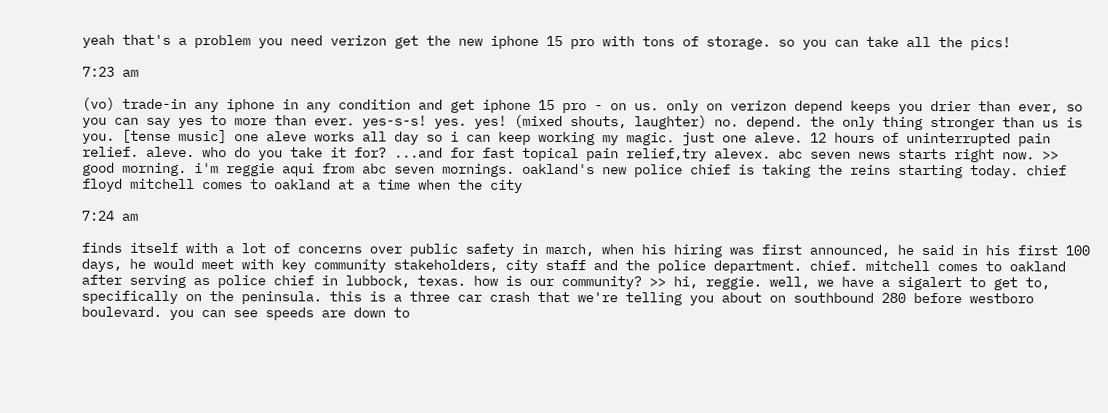yeah that's a problem you need verizon get the new iphone 15 pro with tons of storage. so you can take all the pics!

7:23 am

(vo) trade-in any iphone in any condition and get iphone 15 pro - on us. only on verizon depend keeps you drier than ever, so you can say yes to more than ever. yes-s-s! yes. yes! (mixed shouts, laughter) no. depend. the only thing stronger than us is you. [tense music] one aleve works all day so i can keep working my magic. just one aleve. 12 hours of uninterrupted pain relief. aleve. who do you take it for? ...and for fast topical pain relief,try alevex. abc seven news starts right now. >> good morning. i'm reggie aqui from abc seven mornings. oakland's new police chief is taking the reins starting today. chief floyd mitchell comes to oakland at a time when the city

7:24 am

finds itself with a lot of concerns over public safety in march, when his hiring was first announced, he said in his first 100 days, he would meet with key community stakeholders, city staff and the police department. chief. mitchell comes to oakland after serving as police chief in lubbock, texas. how is our community? >> hi, reggie. well, we have a sigalert to get to, specifically on the peninsula. this is a three car crash that we're telling you about on southbound 280 before westboro boulevard. you can see speeds are down to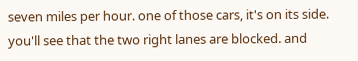seven miles per hour. one of those cars, it's on its side. you'll see that the two right lanes are blocked. and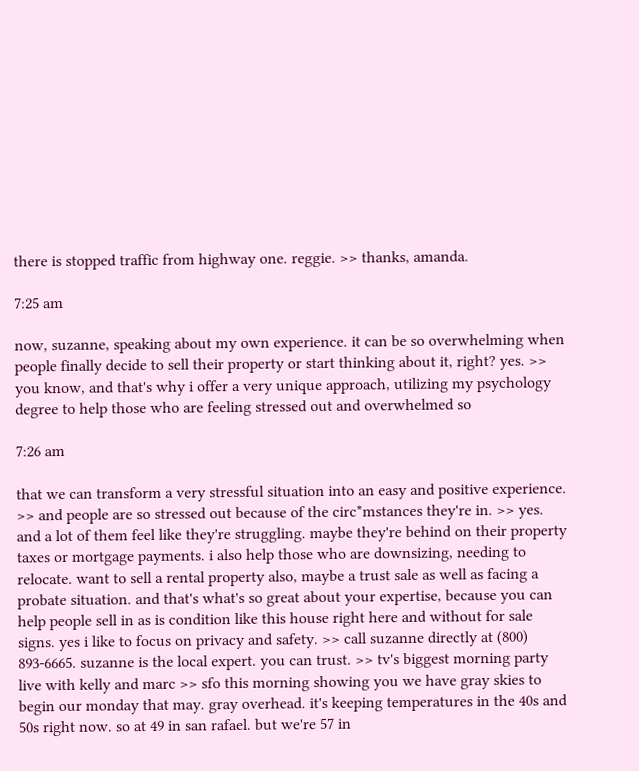there is stopped traffic from highway one. reggie. >> thanks, amanda.

7:25 am

now, suzanne, speaking about my own experience. it can be so overwhelming when people finally decide to sell their property or start thinking about it, right? yes. >> you know, and that's why i offer a very unique approach, utilizing my psychology degree to help those who are feeling stressed out and overwhelmed so

7:26 am

that we can transform a very stressful situation into an easy and positive experience. >> and people are so stressed out because of the circ*mstances they're in. >> yes. and a lot of them feel like they're struggling. maybe they're behind on their property taxes or mortgage payments. i also help those who are downsizing, needing to relocate. want to sell a rental property also, maybe a trust sale as well as facing a probate situation. and that's what's so great about your expertise, because you can help people sell in as is condition like this house right here and without for sale signs. yes i like to focus on privacy and safety. >> call suzanne directly at (800) 893-6665. suzanne is the local expert. you can trust. >> tv's biggest morning party live with kelly and marc >> sfo this morning showing you we have gray skies to begin our monday that may. gray overhead. it's keeping temperatures in the 40s and 50s right now. so at 49 in san rafael. but we're 57 in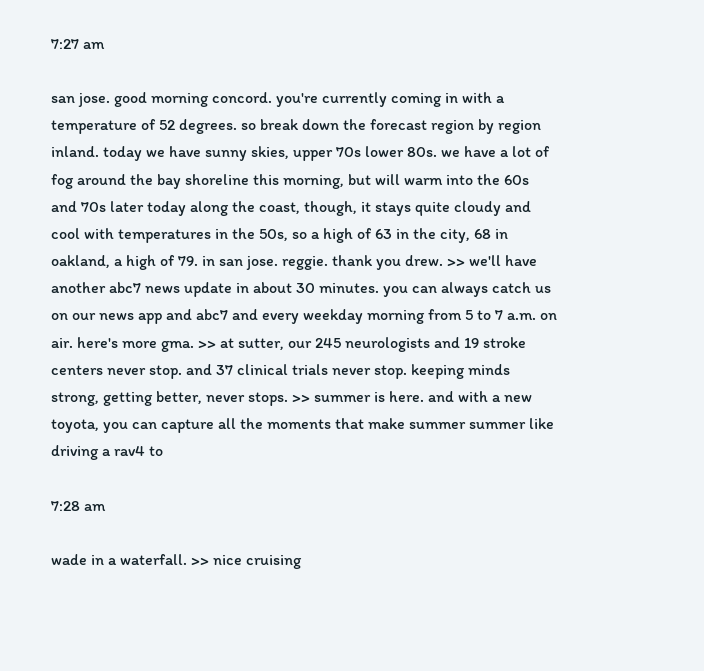7:27 am

san jose. good morning concord. you're currently coming in with a temperature of 52 degrees. so break down the forecast region by region inland. today we have sunny skies, upper 70s lower 80s. we have a lot of fog around the bay shoreline this morning, but will warm into the 60s and 70s later today along the coast, though, it stays quite cloudy and cool with temperatures in the 50s, so a high of 63 in the city, 68 in oakland, a high of 79. in san jose. reggie. thank you drew. >> we'll have another abc7 news update in about 30 minutes. you can always catch us on our news app and abc7 and every weekday morning from 5 to 7 a.m. on air. here's more gma. >> at sutter, our 245 neurologists and 19 stroke centers never stop. and 37 clinical trials never stop. keeping minds strong, getting better, never stops. >> summer is here. and with a new toyota, you can capture all the moments that make summer summer like driving a rav4 to

7:28 am

wade in a waterfall. >> nice cruising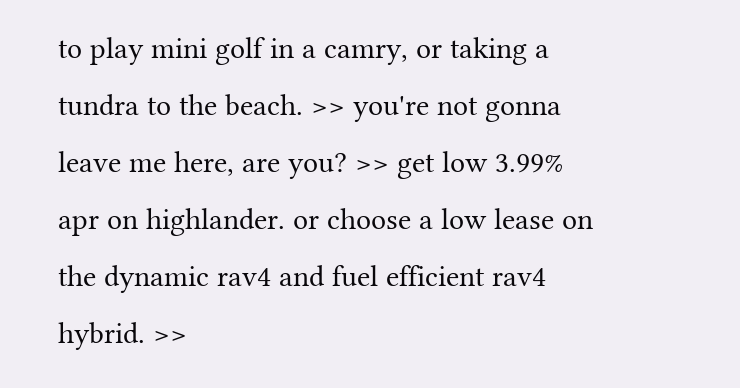to play mini golf in a camry, or taking a tundra to the beach. >> you're not gonna leave me here, are you? >> get low 3.99% apr on highlander. or choose a low lease on the dynamic rav4 and fuel efficient rav4 hybrid. >>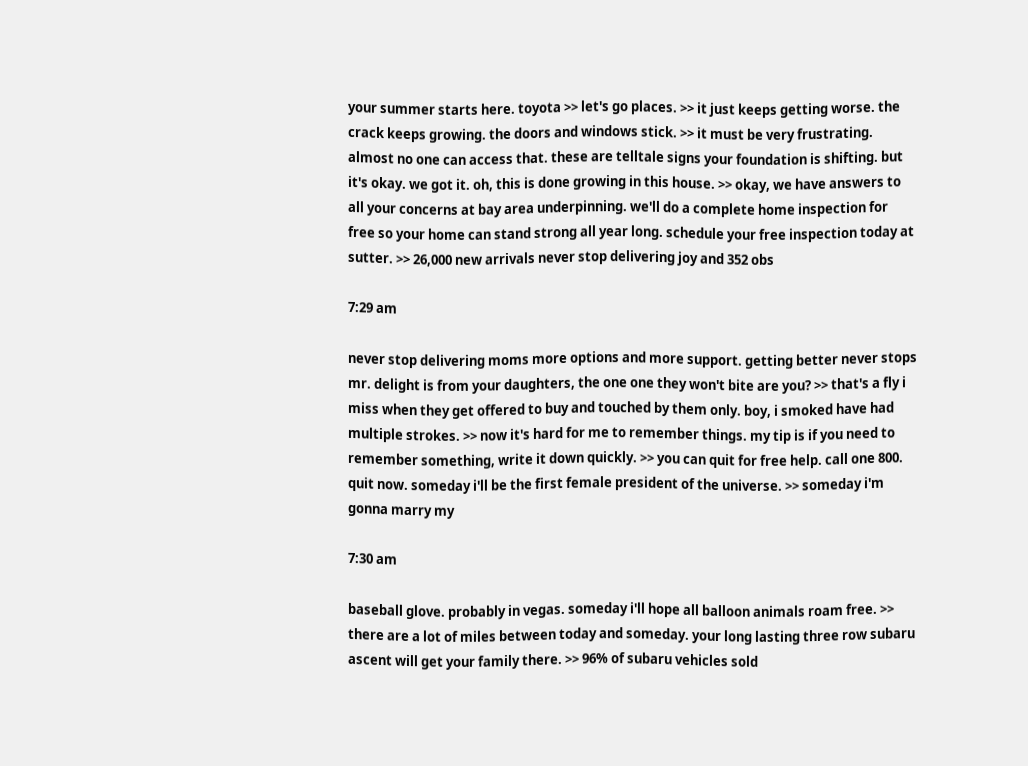your summer starts here. toyota >> let's go places. >> it just keeps getting worse. the crack keeps growing. the doors and windows stick. >> it must be very frustrating. almost no one can access that. these are telltale signs your foundation is shifting. but it's okay. we got it. oh, this is done growing in this house. >> okay, we have answers to all your concerns at bay area underpinning. we'll do a complete home inspection for free so your home can stand strong all year long. schedule your free inspection today at sutter. >> 26,000 new arrivals never stop delivering joy and 352 obs

7:29 am

never stop delivering moms more options and more support. getting better never stops mr. delight is from your daughters, the one one they won't bite are you? >> that's a fly i miss when they get offered to buy and touched by them only. boy, i smoked have had multiple strokes. >> now it's hard for me to remember things. my tip is if you need to remember something, write it down quickly. >> you can quit for free help. call one 800. quit now. someday i'll be the first female president of the universe. >> someday i'm gonna marry my

7:30 am

baseball glove. probably in vegas. someday i'll hope all balloon animals roam free. >> there are a lot of miles between today and someday. your long lasting three row subaru ascent will get your family there. >> 96% of subaru vehicles sold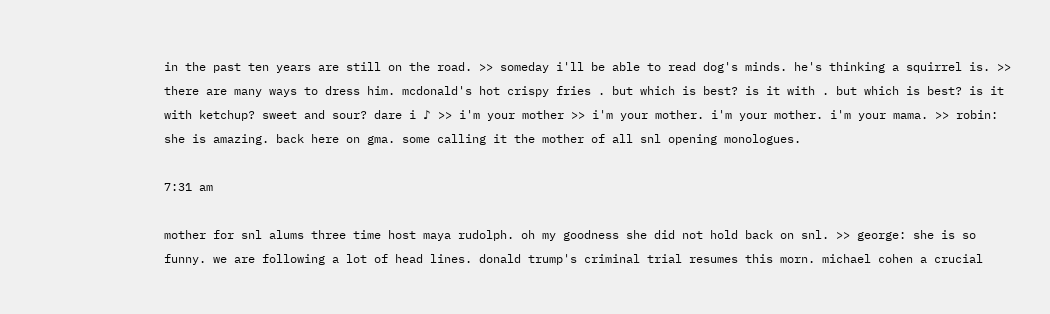in the past ten years are still on the road. >> someday i'll be able to read dog's minds. he's thinking a squirrel is. >> there are many ways to dress him. mcdonald's hot crispy fries . but which is best? is it with . but which is best? is it with ketchup? sweet and sour? dare i ♪ >> i'm your mother >> i'm your mother. i'm your mother. i'm your mama. >> robin: she is amazing. back here on gma. some calling it the mother of all snl opening monologues.

7:31 am

mother for snl alums three time host maya rudolph. oh my goodness she did not hold back on snl. >> george: she is so funny. we are following a lot of head lines. donald trump's criminal trial resumes this morn. michael cohen a crucial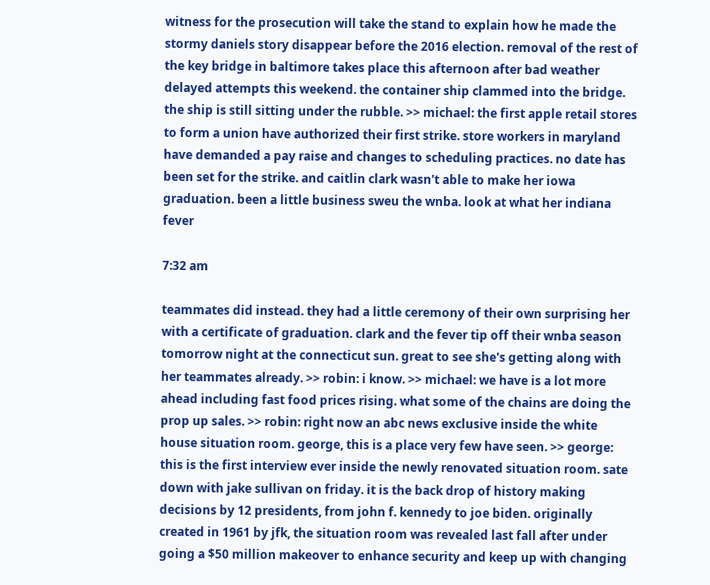witness for the prosecution will take the stand to explain how he made the stormy daniels story disappear before the 2016 election. removal of the rest of the key bridge in baltimore takes place this afternoon after bad weather delayed attempts this weekend. the container ship clammed into the bridge. the ship is still sitting under the rubble. >> michael: the first apple retail stores to form a union have authorized their first strike. store workers in maryland have demanded a pay raise and changes to scheduling practices. no date has been set for the strike. and caitlin clark wasn't able to make her iowa graduation. been a little business sweu the wnba. look at what her indiana fever

7:32 am

teammates did instead. they had a little ceremony of their own surprising her with a certificate of graduation. clark and the fever tip off their wnba season tomorrow night at the connecticut sun. great to see she's getting along with her teammates already. >> robin: i know. >> michael: we have is a lot more ahead including fast food prices rising. what some of the chains are doing the prop up sales. >> robin: right now an abc news exclusive inside the white house situation room. george, this is a place very few have seen. >> george: this is the first interview ever inside the newly renovated situation room. sate down with jake sullivan on friday. it is the back drop of history making decisions by 12 presidents, from john f. kennedy to joe biden. originally created in 1961 by jfk, the situation room was revealed last fall after under going a $50 million makeover to enhance security and keep up with changing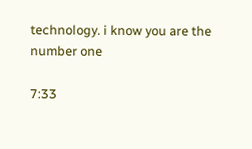technology. i know you are the number one

7:33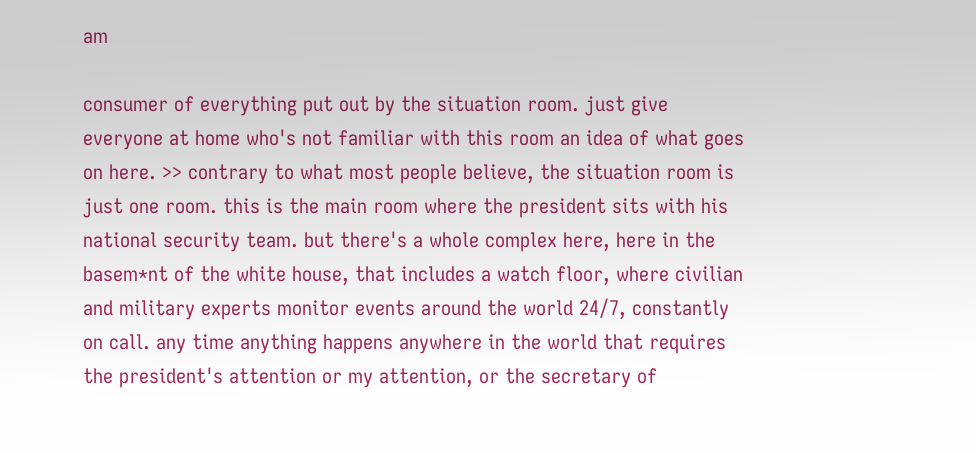am

consumer of everything put out by the situation room. just give everyone at home who's not familiar with this room an idea of what goes on here. >> contrary to what most people believe, the situation room is just one room. this is the main room where the president sits with his national security team. but there's a whole complex here, here in the basem*nt of the white house, that includes a watch floor, where civilian and military experts monitor events around the world 24/7, constantly on call. any time anything happens anywhere in the world that requires the president's attention or my attention, or the secretary of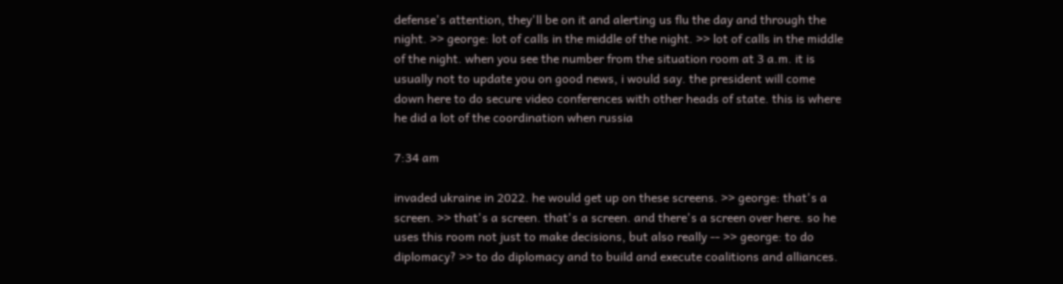defense's attention, they'll be on it and alerting us flu the day and through the night. >> george: lot of calls in the middle of the night. >> lot of calls in the middle of the night. when you see the number from the situation room at 3 a.m. it is usually not to update you on good news, i would say. the president will come down here to do secure video conferences with other heads of state. this is where he did a lot of the coordination when russia

7:34 am

invaded ukraine in 2022. he would get up on these screens. >> george: that's a screen. >> that's a screen. that's a screen. and there's a screen over here. so he uses this room not just to make decisions, but also really -- >> george: to do diplomacy? >> to do diplomacy and to build and execute coalitions and alliances.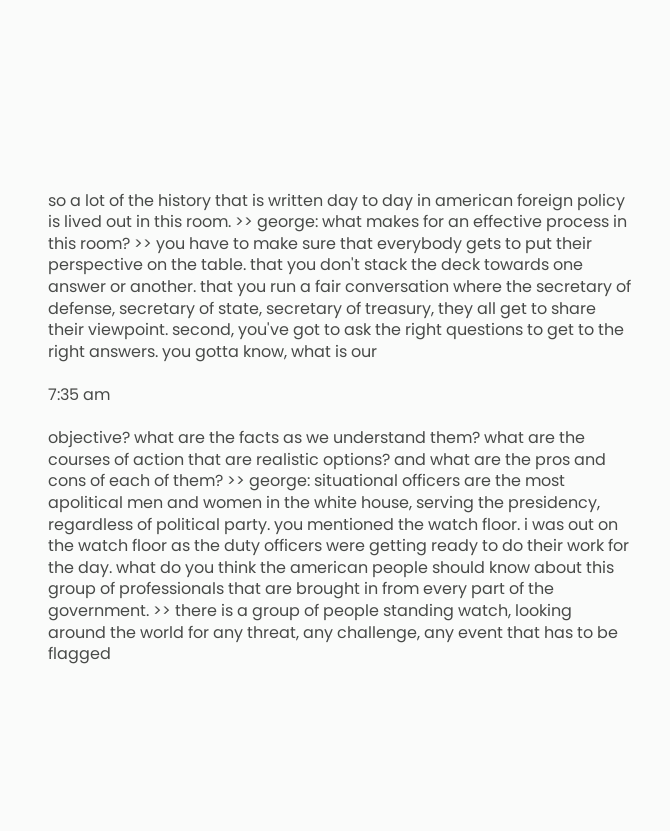so a lot of the history that is written day to day in american foreign policy is lived out in this room. >> george: what makes for an effective process in this room? >> you have to make sure that everybody gets to put their perspective on the table. that you don't stack the deck towards one answer or another. that you run a fair conversation where the secretary of defense, secretary of state, secretary of treasury, they all get to share their viewpoint. second, you've got to ask the right questions to get to the right answers. you gotta know, what is our

7:35 am

objective? what are the facts as we understand them? what are the courses of action that are realistic options? and what are the pros and cons of each of them? >> george: situational officers are the most apolitical men and women in the white house, serving the presidency, regardless of political party. you mentioned the watch floor. i was out on the watch floor as the duty officers were getting ready to do their work for the day. what do you think the american people should know about this group of professionals that are brought in from every part of the government. >> there is a group of people standing watch, looking around the world for any threat, any challenge, any event that has to be flagged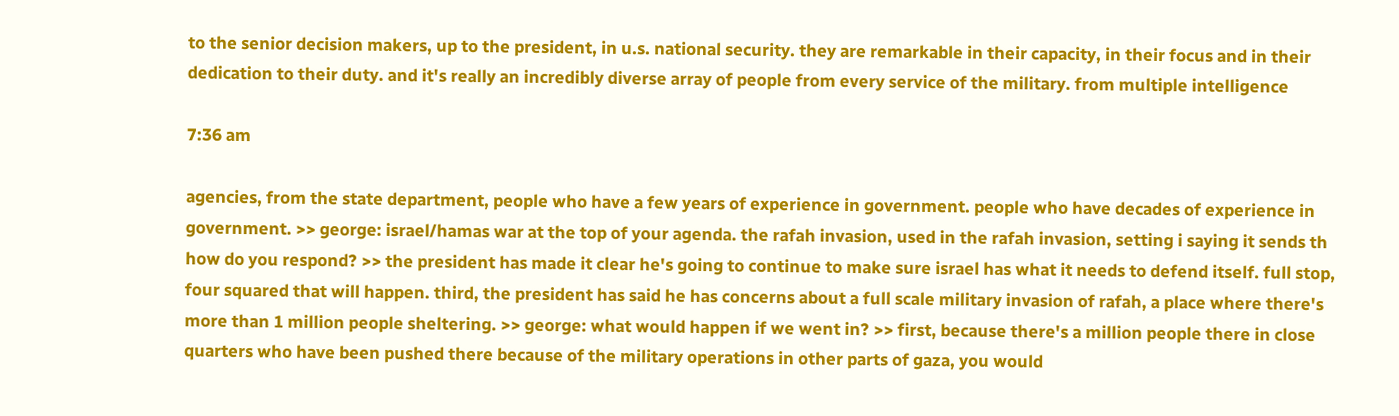to the senior decision makers, up to the president, in u.s. national security. they are remarkable in their capacity, in their focus and in their dedication to their duty. and it's really an incredibly diverse array of people from every service of the military. from multiple intelligence

7:36 am

agencies, from the state department, people who have a few years of experience in government. people who have decades of experience in government. >> george: israel/hamas war at the top of your agenda. the rafah invasion, used in the rafah invasion, setting i saying it sends th how do you respond? >> the president has made it clear he's going to continue to make sure israel has what it needs to defend itself. full stop, four squared that will happen. third, the president has said he has concerns about a full scale military invasion of rafah, a place where there's more than 1 million people sheltering. >> george: what would happen if we went in? >> first, because there's a million people there in close quarters who have been pushed there because of the military operations in other parts of gaza, you would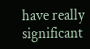have really significant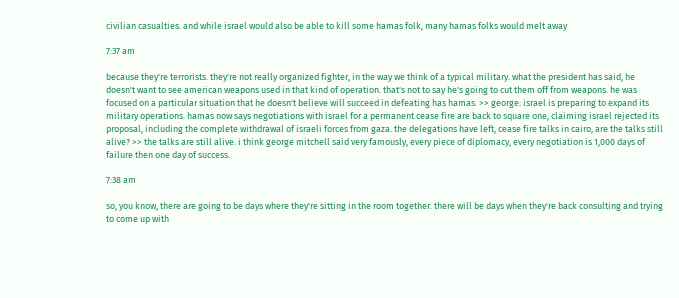civilian casualties. and while israel would also be able to kill some hamas folk, many hamas folks would melt away

7:37 am

because they're terrorists. they're not really organized fighter, in the way we think of a typical military. what the president has said, he doesn't want to see american weapons used in that kind of operation. that's not to say he's going to cut them off from weapons. he was focused on a particular situation that he doesn't believe will succeed in defeating has hamas. >> george: israel is preparing to expand its military operations. hamas now says negotiations with israel for a permanent cease fire are back to square one, claiming israel rejected its proposal, including the complete withdrawal of israeli forces from gaza. the delegations have left, cease fire talks in cairo, are the talks still alive? >> the talks are still alive. i think george mitchell said very famously, every piece of diplomacy, every negotiation is 1,000 days of failure then one day of success.

7:38 am

so, you know, there are going to be days where they're sitting in the room together. there will be days when they're back consulting and trying to come up with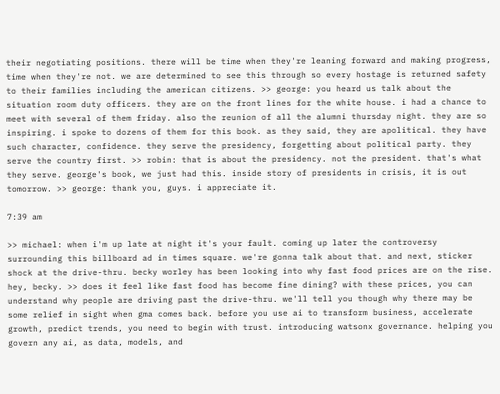their negotiating positions. there will be time when they're leaning forward and making progress, time when they're not. we are determined to see this through so every hostage is returned safety to their families including the american citizens. >> george: you heard us talk about the situation room duty officers. they are on the front lines for the white house. i had a chance to meet with several of them friday. also the reunion of all the alumni thursday night. they are so inspiring. i spoke to dozens of them for this book. as they said, they are apolitical. they have such character, confidence. they serve the presidency, forgetting about political party. they serve the country first. >> robin: that is about the presidency. not the president. that's what they serve. george's book, we just had this. inside story of presidents in crisis, it is out tomorrow. >> george: thank you, guys. i appreciate it.

7:39 am

>> michael: when i'm up late at night it's your fault. coming up later the controversy surrounding this billboard ad in times square. we're gonna talk about that. and next, sticker shock at the drive-thru. becky worley has been looking into why fast food prices are on the rise. hey, becky. >> does it feel like fast food has become fine dining? with these prices, you can understand why people are driving past the drive-thru. we'll tell you though why there may be some relief in sight when gma comes back. before you use ai to transform business, accelerate growth, predict trends, you need to begin with trust. introducing watsonx governance. helping you govern any ai, as data, models, and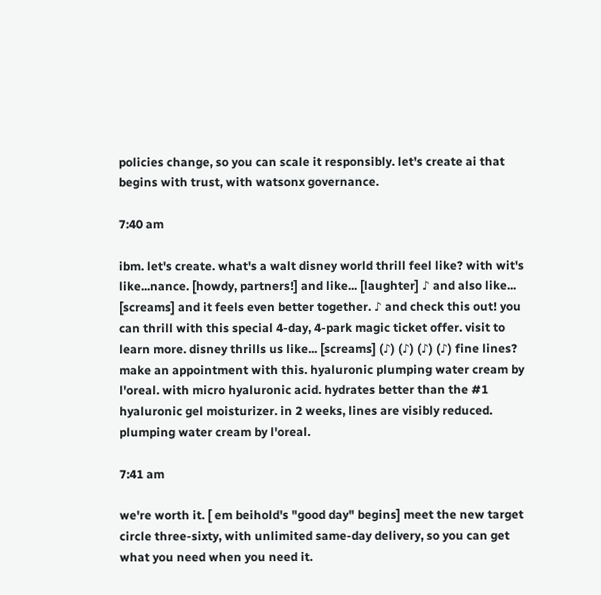policies change, so you can scale it responsibly. let's create ai that begins with trust, with watsonx governance.

7:40 am

ibm. let's create. what's a walt disney world thrill feel like? with wit's like...nance. [howdy, partners!] and like... [laughter] ♪ and also like... [screams] and it feels even better together. ♪ and check this out! you can thrill with this special 4-day, 4-park magic ticket offer. visit to learn more. disney thrills us like... [screams] (♪) (♪) (♪) (♪) fine lines? make an appointment with this. hyaluronic plumping water cream by l'oreal. with micro hyaluronic acid. hydrates better than the #1 hyaluronic gel moisturizer. in 2 weeks, lines are visibly reduced. plumping water cream by l'oreal.

7:41 am

we're worth it. [ em beihold's "good day" begins] meet the new target circle three-sixty, with unlimited same-day delivery, so you can get what you need when you need it.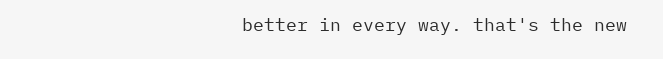better in every way. that's the new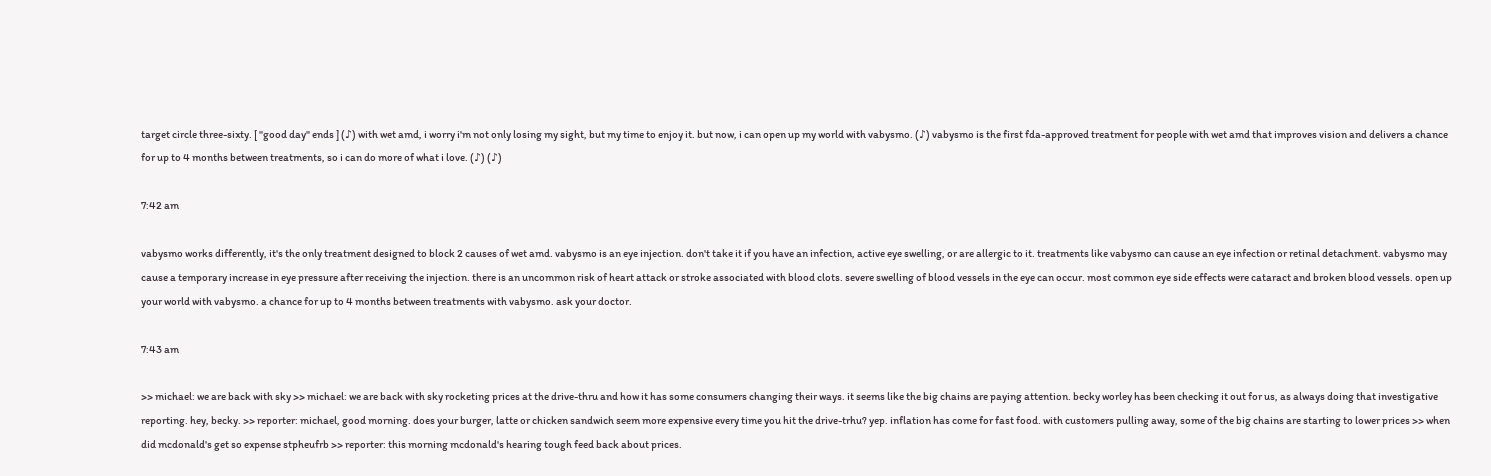target circle three-sixty. [ "good day" ends ] (♪) with wet amd, i worry i'm not only losing my sight, but my time to enjoy it. but now, i can open up my world with vabysmo. (♪) vabysmo is the first fda-approved treatment for people with wet amd that improves vision and delivers a chance for up to 4 months between treatments, so i can do more of what i love. (♪) (♪)

7:42 am

vabysmo works differently, it's the only treatment designed to block 2 causes of wet amd. vabysmo is an eye injection. don't take it if you have an infection, active eye swelling, or are allergic to it. treatments like vabysmo can cause an eye infection or retinal detachment. vabysmo may cause a temporary increase in eye pressure after receiving the injection. there is an uncommon risk of heart attack or stroke associated with blood clots. severe swelling of blood vessels in the eye can occur. most common eye side effects were cataract and broken blood vessels. open up your world with vabysmo. a chance for up to 4 months between treatments with vabysmo. ask your doctor.

7:43 am

>> michael: we are back with sky >> michael: we are back with sky rocketing prices at the drive-thru and how it has some consumers changing their ways. it seems like the big chains are paying attention. becky worley has been checking it out for us, as always doing that investigative reporting. hey, becky. >> reporter: michael, good morning. does your burger, latte or chicken sandwich seem more expensive every time you hit the drive-trhu? yep. inflation has come for fast food. with customers pulling away, some of the big chains are starting to lower prices >> when did mcdonald's get so expense stpheufrb >> reporter: this morning mcdonald's hearing tough feed back about prices.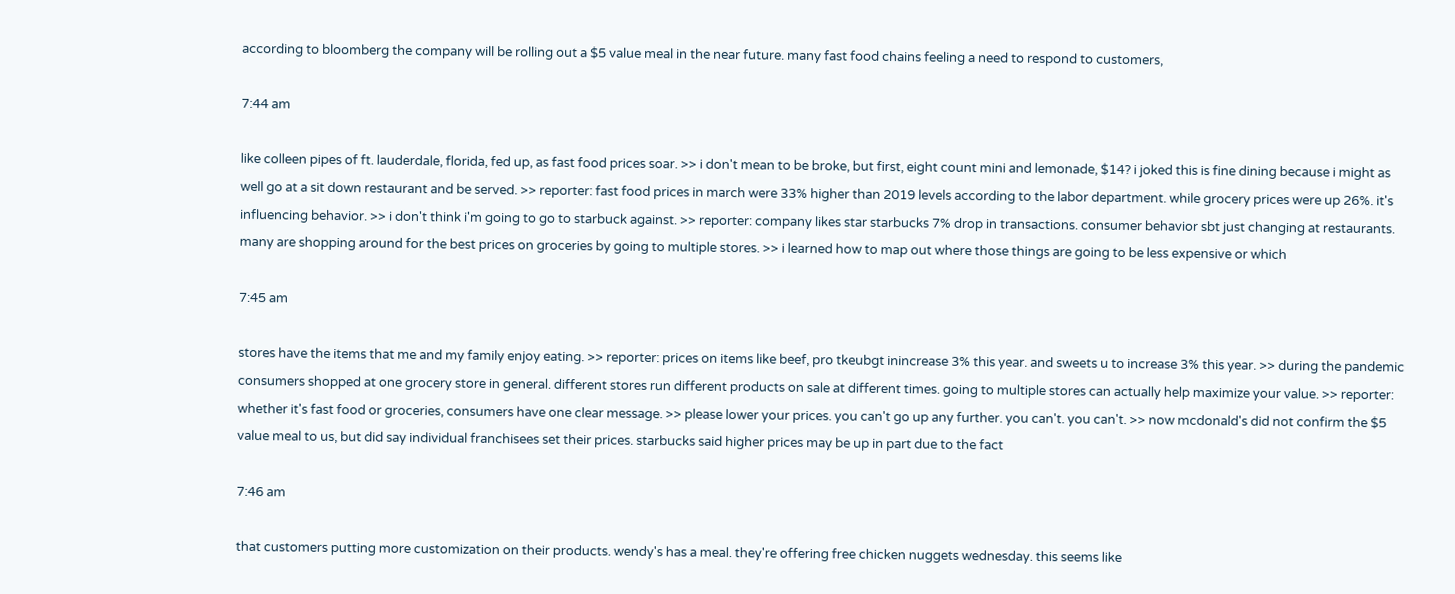according to bloomberg the company will be rolling out a $5 value meal in the near future. many fast food chains feeling a need to respond to customers,

7:44 am

like colleen pipes of ft. lauderdale, florida, fed up, as fast food prices soar. >> i don't mean to be broke, but first, eight count mini and lemonade, $14? i joked this is fine dining because i might as well go at a sit down restaurant and be served. >> reporter: fast food prices in march were 33% higher than 2019 levels according to the labor department. while grocery prices were up 26%. it's influencing behavior. >> i don't think i'm going to go to starbuck against. >> reporter: company likes star starbucks 7% drop in transactions. consumer behavior sbt just changing at restaurants. many are shopping around for the best prices on groceries by going to multiple stores. >> i learned how to map out where those things are going to be less expensive or which

7:45 am

stores have the items that me and my family enjoy eating. >> reporter: prices on items like beef, pro tkeubgt inincrease 3% this year. and sweets u to increase 3% this year. >> during the pandemic consumers shopped at one grocery store in general. different stores run different products on sale at different times. going to multiple stores can actually help maximize your value. >> reporter: whether it's fast food or groceries, consumers have one clear message. >> please lower your prices. you can't go up any further. you can't. you can't. >> now mcdonald's did not confirm the $5 value meal to us, but did say individual franchisees set their prices. starbucks said higher prices may be up in part due to the fact

7:46 am

that customers putting more customization on their products. wendy's has a meal. they're offering free chicken nuggets wednesday. this seems like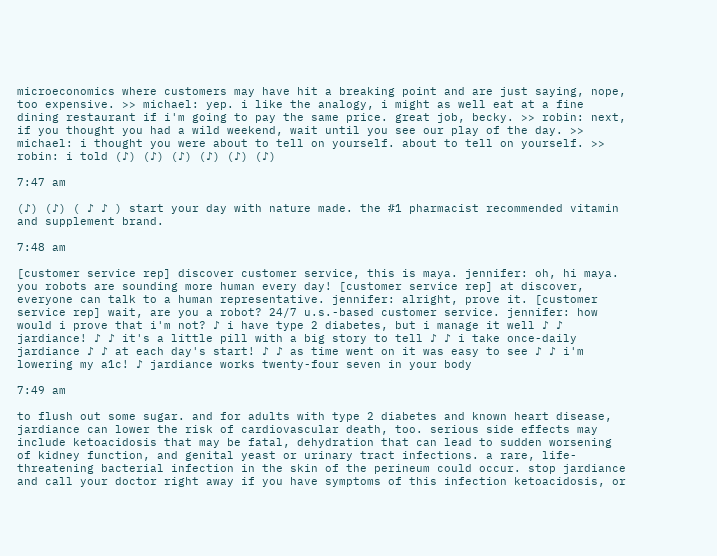microeconomics where customers may have hit a breaking point and are just saying, nope, too expensive. >> michael: yep. i like the analogy, i might as well eat at a fine dining restaurant if i'm going to pay the same price. great job, becky. >> robin: next, if you thought you had a wild weekend, wait until you see our play of the day. >> michael: i thought you were about to tell on yourself. about to tell on yourself. >> robin: i told (♪) (♪) (♪) (♪) (♪) (♪)

7:47 am

(♪) (♪) ( ♪ ♪ ) start your day with nature made. the #1 pharmacist recommended vitamin and supplement brand.

7:48 am

[customer service rep] discover customer service, this is maya. jennifer: oh, hi maya. you robots are sounding more human every day! [customer service rep] at discover, everyone can talk to a human representative. jennifer: alright, prove it. [customer service rep] wait, are you a robot? 24/7 u.s.-based customer service. jennifer: how would i prove that i'm not? ♪ i have type 2 diabetes, but i manage it well ♪ ♪ jardiance! ♪ ♪ it's a little pill with a big story to tell ♪ ♪ i take once-daily jardiance ♪ ♪ at each day's start! ♪ ♪ as time went on it was easy to see ♪ ♪ i'm lowering my a1c! ♪ jardiance works twenty-four seven in your body

7:49 am

to flush out some sugar. and for adults with type 2 diabetes and known heart disease, jardiance can lower the risk of cardiovascular death, too. serious side effects may include ketoacidosis that may be fatal, dehydration that can lead to sudden worsening of kidney function, and genital yeast or urinary tract infections. a rare, life-threatening bacterial infection in the skin of the perineum could occur. stop jardiance and call your doctor right away if you have symptoms of this infection ketoacidosis, or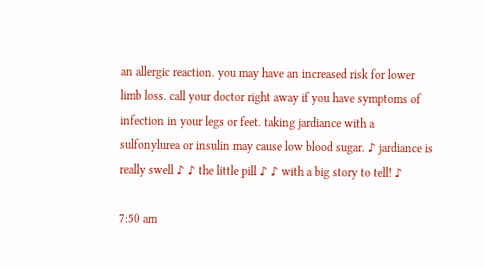an allergic reaction. you may have an increased risk for lower limb loss. call your doctor right away if you have symptoms of infection in your legs or feet. taking jardiance with a sulfonylurea or insulin may cause low blood sugar. ♪ jardiance is really swell ♪ ♪ the little pill ♪ ♪ with a big story to tell! ♪

7:50 am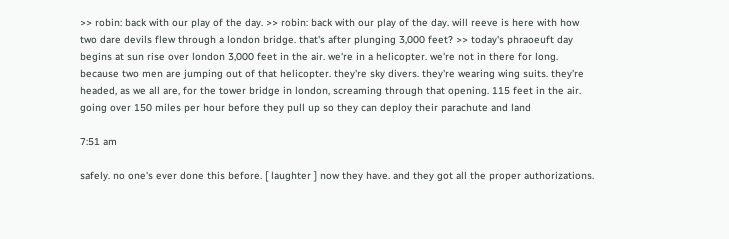>> robin: back with our play of the day. >> robin: back with our play of the day. will reeve is here with how two dare devils flew through a london bridge. that's after plunging 3,000 feet? >> today's phraoeuft day begins at sun rise over london 3,000 feet in the air. we're in a helicopter. we're not in there for long. because two men are jumping out of that helicopter. they're sky divers. they're wearing wing suits. they're headed, as we all are, for the tower bridge in london, screaming through that opening. 115 feet in the air. going over 150 miles per hour before they pull up so they can deploy their parachute and land

7:51 am

safely. no one's ever done this before. [ laughter ] now they have. and they got all the proper authorizations.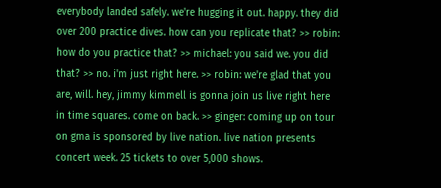everybody landed safely. we're hugging it out. happy. they did over 200 practice dives. how can you replicate that? >> robin: how do you practice that? >> michael: you said we. you did that? >> no. i'm just right here. >> robin: we're glad that you are, will. hey, jimmy kimmell is gonna join us live right here in time squares. come on back. >> ginger: coming up on tour on gma is sponsored by live nation. live nation presents concert week. 25 tickets to over 5,000 shows.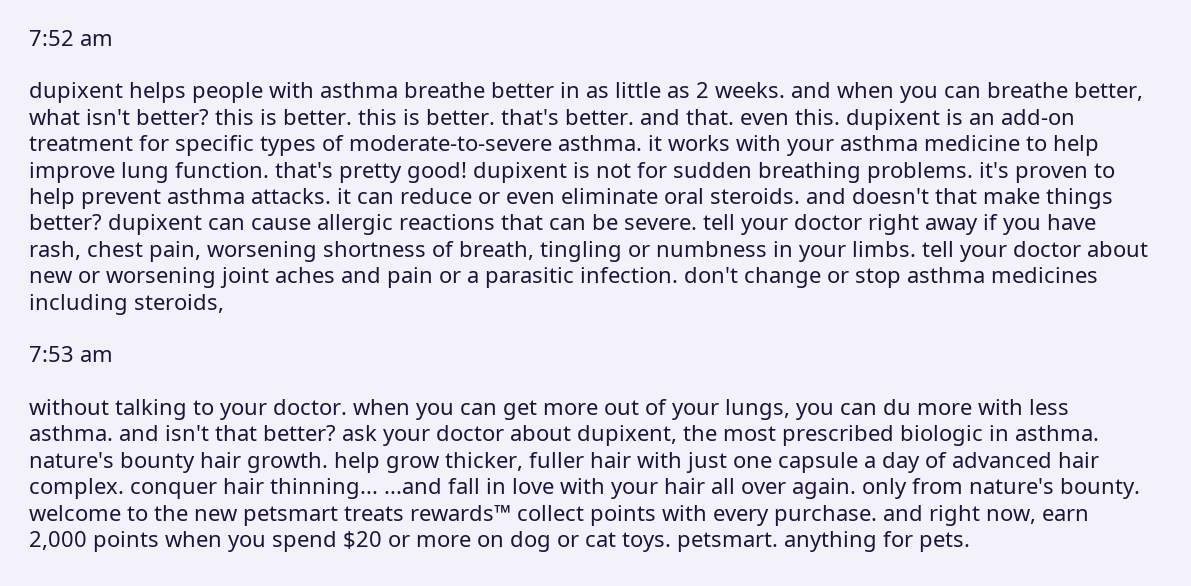7:52 am

dupixent helps people with asthma breathe better in as little as 2 weeks. and when you can breathe better, what isn't better? this is better. this is better. that's better. and that. even this. dupixent is an add-on treatment for specific types of moderate-to-severe asthma. it works with your asthma medicine to help improve lung function. that's pretty good! dupixent is not for sudden breathing problems. it's proven to help prevent asthma attacks. it can reduce or even eliminate oral steroids. and doesn't that make things better? dupixent can cause allergic reactions that can be severe. tell your doctor right away if you have rash, chest pain, worsening shortness of breath, tingling or numbness in your limbs. tell your doctor about new or worsening joint aches and pain or a parasitic infection. don't change or stop asthma medicines including steroids,

7:53 am

without talking to your doctor. when you can get more out of your lungs, you can du more with less asthma. and isn't that better? ask your doctor about dupixent, the most prescribed biologic in asthma. nature's bounty hair growth. help grow thicker, fuller hair with just one capsule a day of advanced hair complex. conquer hair thinning... ...and fall in love with your hair all over again. only from nature's bounty. welcome to the new petsmart treats rewards™ collect points with every purchase. and right now, earn 2,000 points when you spend $20 or more on dog or cat toys. petsmart. anything for pets.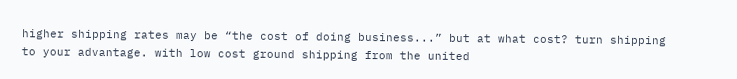higher shipping rates may be “the cost of doing business...” but at what cost? turn shipping to your advantage. with low cost ground shipping from the united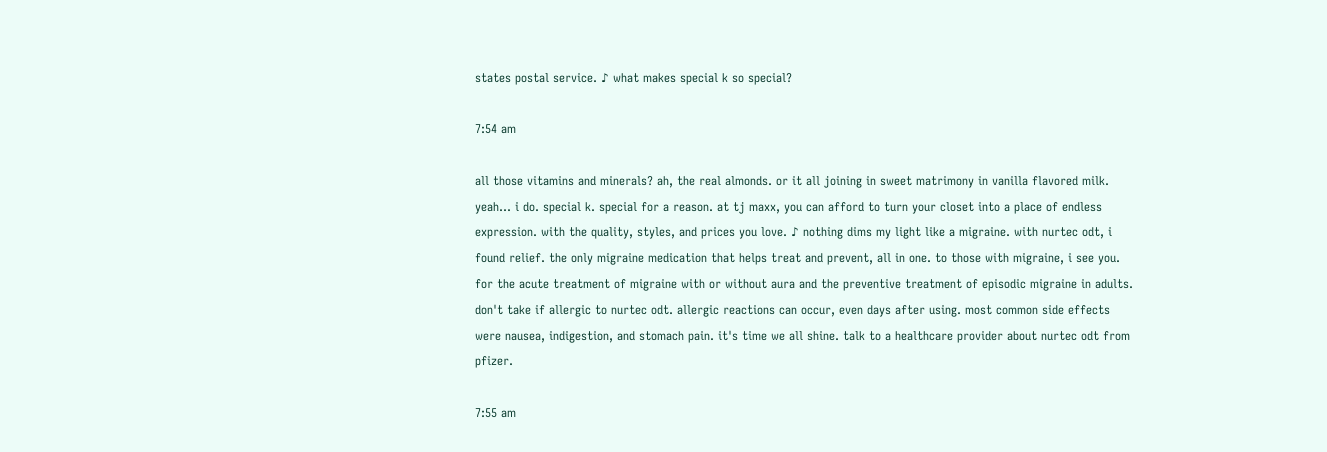states postal service. ♪ what makes special k so special?

7:54 am

all those vitamins and minerals? ah, the real almonds. or it all joining in sweet matrimony in vanilla flavored milk. yeah... i do. special k. special for a reason. at tj maxx, you can afford to turn your closet into a place of endless expression. with the quality, styles, and prices you love. ♪ nothing dims my light like a migraine. with nurtec odt, i found relief. the only migraine medication that helps treat and prevent, all in one. to those with migraine, i see you. for the acute treatment of migraine with or without aura and the preventive treatment of episodic migraine in adults. don't take if allergic to nurtec odt. allergic reactions can occur, even days after using. most common side effects were nausea, indigestion, and stomach pain. it's time we all shine. talk to a healthcare provider about nurtec odt from pfizer.

7:55 am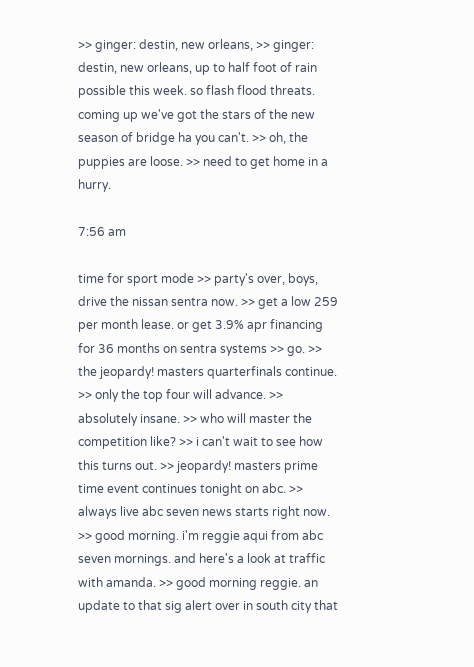>> ginger: destin, new orleans, >> ginger: destin, new orleans, up to half foot of rain possible this week. so flash flood threats. coming up we've got the stars of the new season of bridge ha you can't. >> oh, the puppies are loose. >> need to get home in a hurry.

7:56 am

time for sport mode >> party's over, boys, drive the nissan sentra now. >> get a low 259 per month lease. or get 3.9% apr financing for 36 months on sentra systems >> go. >> the jeopardy! masters quarterfinals continue. >> only the top four will advance. >> absolutely insane. >> who will master the competition like? >> i can't wait to see how this turns out. >> jeopardy! masters prime time event continues tonight on abc. >> always live abc seven news starts right now. >> good morning. i'm reggie aqui from abc seven mornings. and here's a look at traffic with amanda. >> good morning reggie. an update to that sig alert over in south city that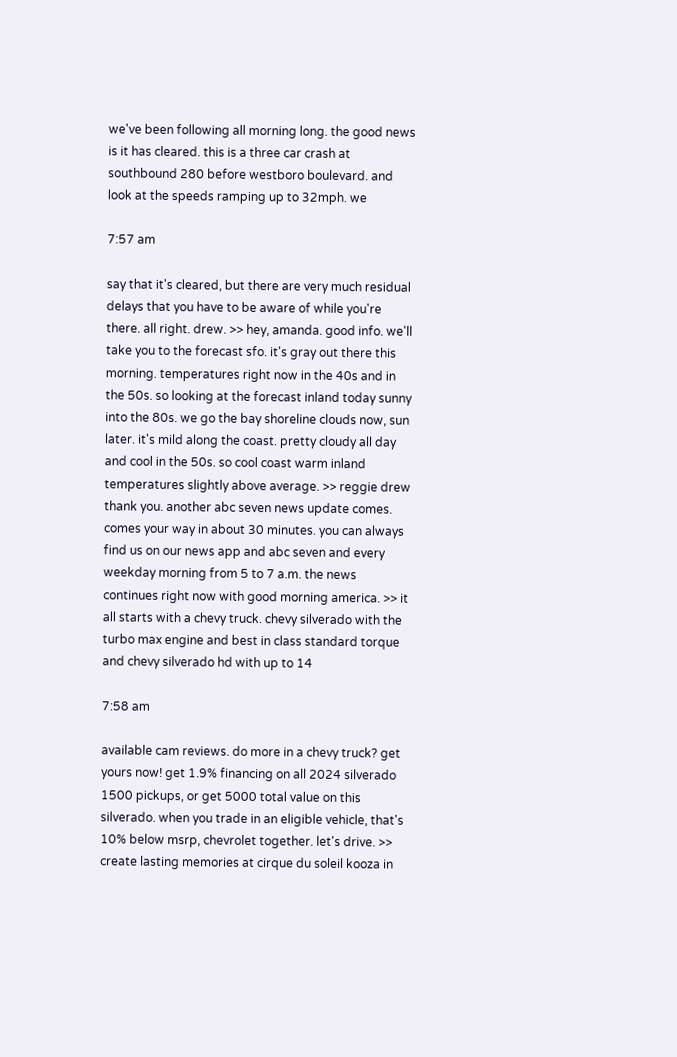we've been following all morning long. the good news is it has cleared. this is a three car crash at southbound 280 before westboro boulevard. and look at the speeds ramping up to 32mph. we

7:57 am

say that it's cleared, but there are very much residual delays that you have to be aware of while you're there. all right. drew. >> hey, amanda. good info. we'll take you to the forecast sfo. it's gray out there this morning. temperatures right now in the 40s and in the 50s. so looking at the forecast inland today sunny into the 80s. we go the bay shoreline clouds now, sun later. it's mild along the coast. pretty cloudy all day and cool in the 50s. so cool coast warm inland temperatures slightly above average. >> reggie drew thank you. another abc seven news update comes. comes your way in about 30 minutes. you can always find us on our news app and abc seven and every weekday morning from 5 to 7 a.m. the news continues right now with good morning america. >> it all starts with a chevy truck. chevy silverado with the turbo max engine and best in class standard torque and chevy silverado hd with up to 14

7:58 am

available cam reviews. do more in a chevy truck? get yours now! get 1.9% financing on all 2024 silverado 1500 pickups, or get 5000 total value on this silverado. when you trade in an eligible vehicle, that's 10% below msrp, chevrolet together. let's drive. >> create lasting memories at cirque du soleil kooza in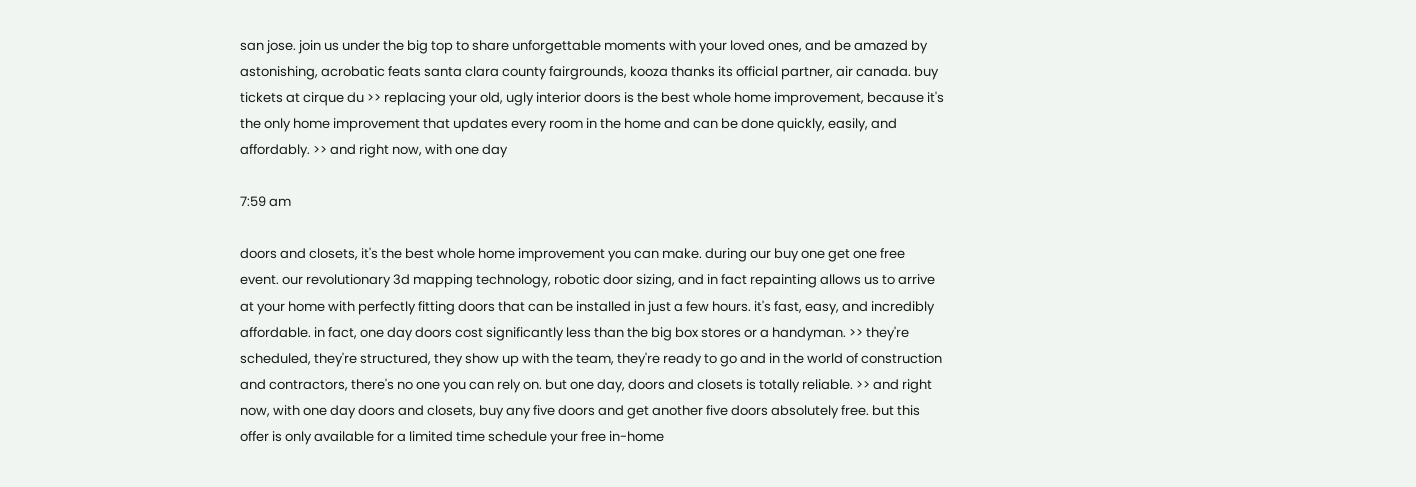san jose. join us under the big top to share unforgettable moments with your loved ones, and be amazed by astonishing, acrobatic feats santa clara county fairgrounds, kooza thanks its official partner, air canada. buy tickets at cirque du >> replacing your old, ugly interior doors is the best whole home improvement, because it's the only home improvement that updates every room in the home and can be done quickly, easily, and affordably. >> and right now, with one day

7:59 am

doors and closets, it's the best whole home improvement you can make. during our buy one get one free event. our revolutionary 3d mapping technology, robotic door sizing, and in fact repainting allows us to arrive at your home with perfectly fitting doors that can be installed in just a few hours. it's fast, easy, and incredibly affordable. in fact, one day doors cost significantly less than the big box stores or a handyman. >> they're scheduled, they're structured, they show up with the team, they're ready to go and in the world of construction and contractors, there's no one you can rely on. but one day, doors and closets is totally reliable. >> and right now, with one day doors and closets, buy any five doors and get another five doors absolutely free. but this offer is only available for a limited time schedule your free in-home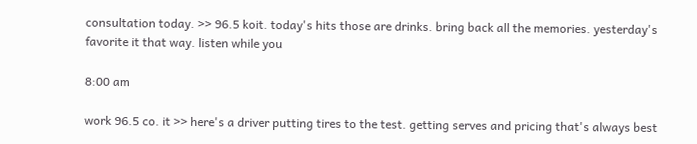consultation today. >> 96.5 koit. today's hits those are drinks. bring back all the memories. yesterday's favorite it that way. listen while you

8:00 am

work 96.5 co. it >> here's a driver putting tires to the test. getting serves and pricing that's always best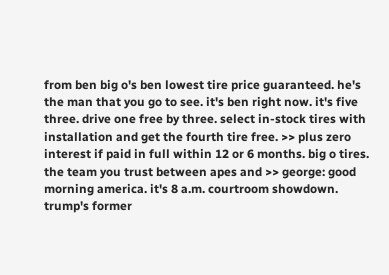from ben big o's ben lowest tire price guaranteed. he's the man that you go to see. it's ben right now. it's five three. drive one free by three. select in-stock tires with installation and get the fourth tire free. >> plus zero interest if paid in full within 12 or 6 months. big o tires. the team you trust between apes and >> george: good morning america. it's 8 a.m. courtroom showdown. trump's former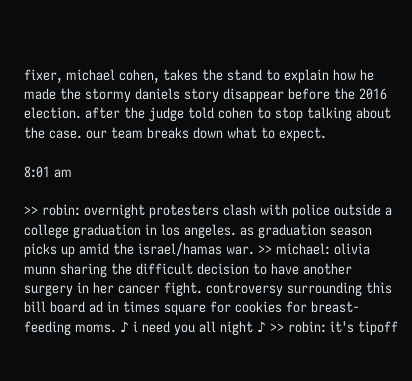fixer, michael cohen, takes the stand to explain how he made the stormy daniels story disappear before the 2016 election. after the judge told cohen to stop talking about the case. our team breaks down what to expect.

8:01 am

>> robin: overnight protesters clash with police outside a college graduation in los angeles. as graduation season picks up amid the israel/hamas war. >> michael: olivia munn sharing the difficult decision to have another surgery in her cancer fight. controversy surrounding this bill board ad in times square for cookies for breast-feeding moms. ♪ i need you all night ♪ >> robin: it's tipoff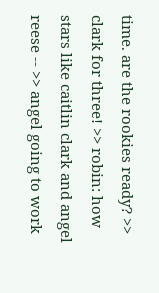time. are the rookies ready? >> clark for three! >> robin: how stars like caitlin clark and angel reese -- >> angel going to work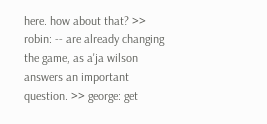here. how about that? >> robin: -- are already changing the game, as a'ja wilson answers an important question. >> george: get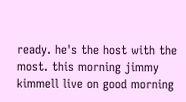ready. he's the host with the most. this morning jimmy kimmell live on good morning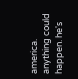america. anything could happen. he's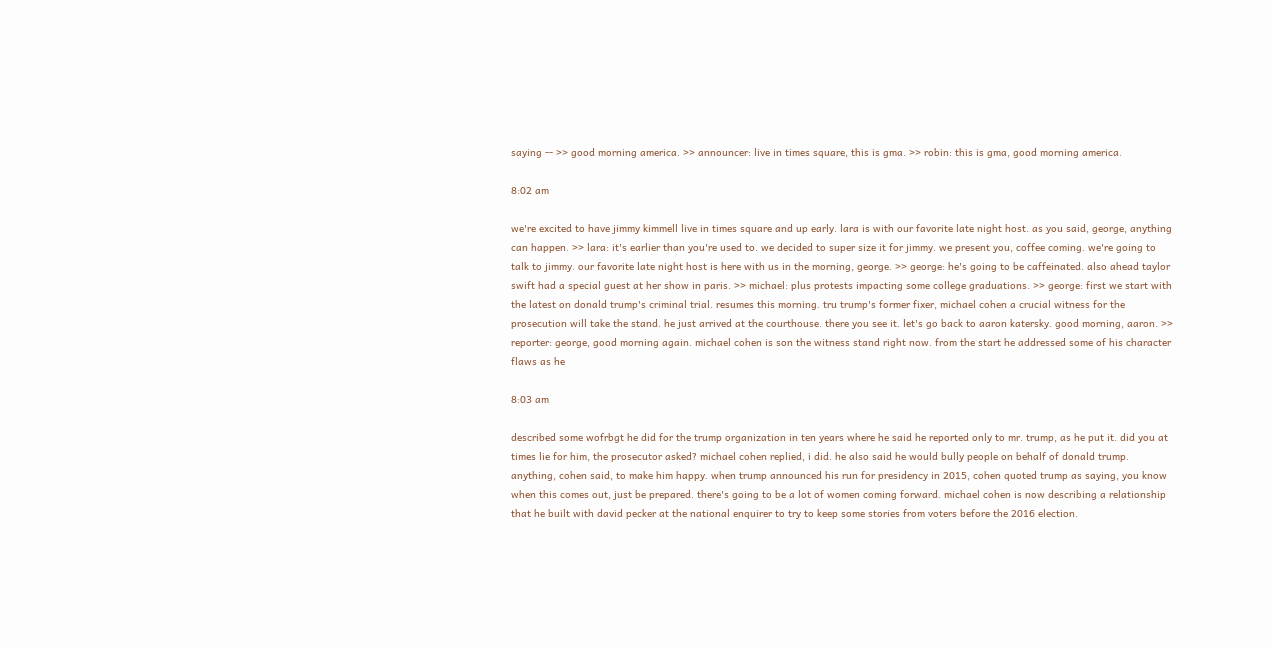saying -- >> good morning america. >> announcer: live in times square, this is gma. >> robin: this is gma, good morning america.

8:02 am

we're excited to have jimmy kimmell live in times square and up early. lara is with our favorite late night host. as you said, george, anything can happen. >> lara: it's earlier than you're used to. we decided to super size it for jimmy. we present you, coffee coming. we're going to talk to jimmy. our favorite late night host is here with us in the morning, george. >> george: he's going to be caffeinated. also ahead taylor swift had a special guest at her show in paris. >> michael: plus protests impacting some college graduations. >> george: first we start with the latest on donald trump's criminal trial. resumes this morning. tru trump's former fixer, michael cohen a crucial witness for the prosecution will take the stand. he just arrived at the courthouse. there you see it. let's go back to aaron katersky. good morning, aaron. >> reporter: george, good morning again. michael cohen is son the witness stand right now. from the start he addressed some of his character flaws as he

8:03 am

described some wofrbgt he did for the trump organization in ten years where he said he reported only to mr. trump, as he put it. did you at times lie for him, the prosecutor asked? michael cohen replied, i did. he also said he would bully people on behalf of donald trump. anything, cohen said, to make him happy. when trump announced his run for presidency in 2015, cohen quoted trump as saying, you know when this comes out, just be prepared. there's going to be a lot of women coming forward. michael cohen is now describing a relationship that he built with david pecker at the national enquirer to try to keep some stories from voters before the 2016 election.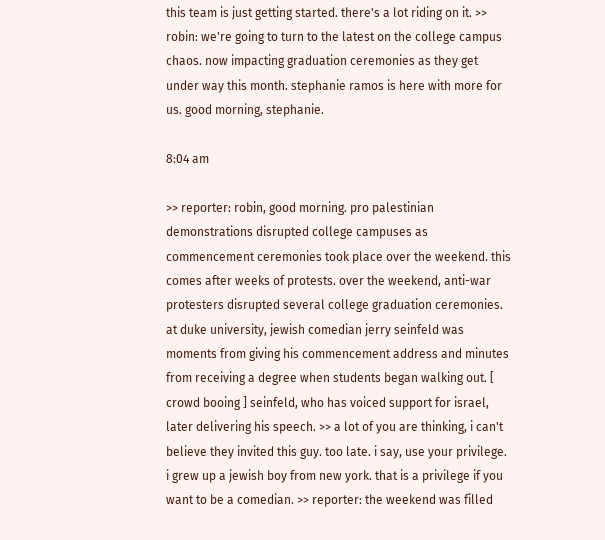this team is just getting started. there's a lot riding on it. >> robin: we're going to turn to the latest on the college campus chaos. now impacting graduation ceremonies as they get under way this month. stephanie ramos is here with more for us. good morning, stephanie.

8:04 am

>> reporter: robin, good morning. pro palestinian demonstrations disrupted college campuses as commencement ceremonies took place over the weekend. this comes after weeks of protests. over the weekend, anti-war protesters disrupted several college graduation ceremonies. at duke university, jewish comedian jerry seinfeld was moments from giving his commencement address and minutes from receiving a degree when students began walking out. [ crowd booing ] seinfeld, who has voiced support for israel, later delivering his speech. >> a lot of you are thinking, i can't believe they invited this guy. too late. i say, use your privilege. i grew up a jewish boy from new york. that is a privilege if you want to be a comedian. >> reporter: the weekend was filled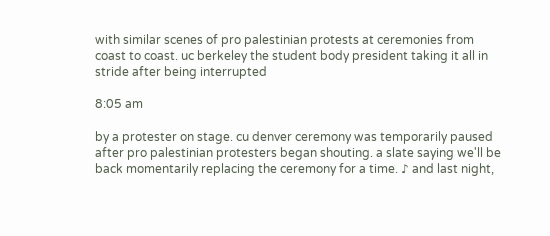with similar scenes of pro palestinian protests at ceremonies from coast to coast. uc berkeley the student body president taking it all in stride after being interrupted

8:05 am

by a protester on stage. cu denver ceremony was temporarily paused after pro palestinian protesters began shouting. a slate saying we'll be back momentarily replacing the ceremony for a time. ♪ and last night,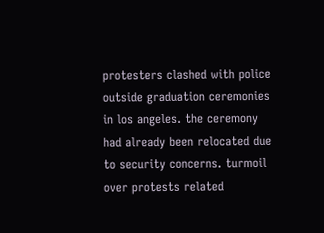protesters clashed with police outside graduation ceremonies in los angeles. the ceremony had already been relocated due to security concerns. turmoil over protests related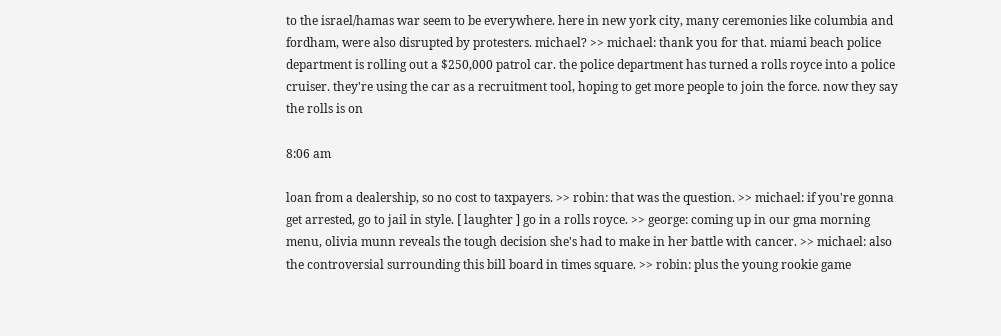to the israel/hamas war seem to be everywhere. here in new york city, many ceremonies like columbia and fordham, were also disrupted by protesters. michael? >> michael: thank you for that. miami beach police department is rolling out a $250,000 patrol car. the police department has turned a rolls royce into a police cruiser. they're using the car as a recruitment tool, hoping to get more people to join the force. now they say the rolls is on

8:06 am

loan from a dealership, so no cost to taxpayers. >> robin: that was the question. >> michael: if you're gonna get arrested, go to jail in style. [ laughter ] go in a rolls royce. >> george: coming up in our gma morning menu, olivia munn reveals the tough decision she's had to make in her battle with cancer. >> michael: also the controversial surrounding this bill board in times square. >> robin: plus the young rookie game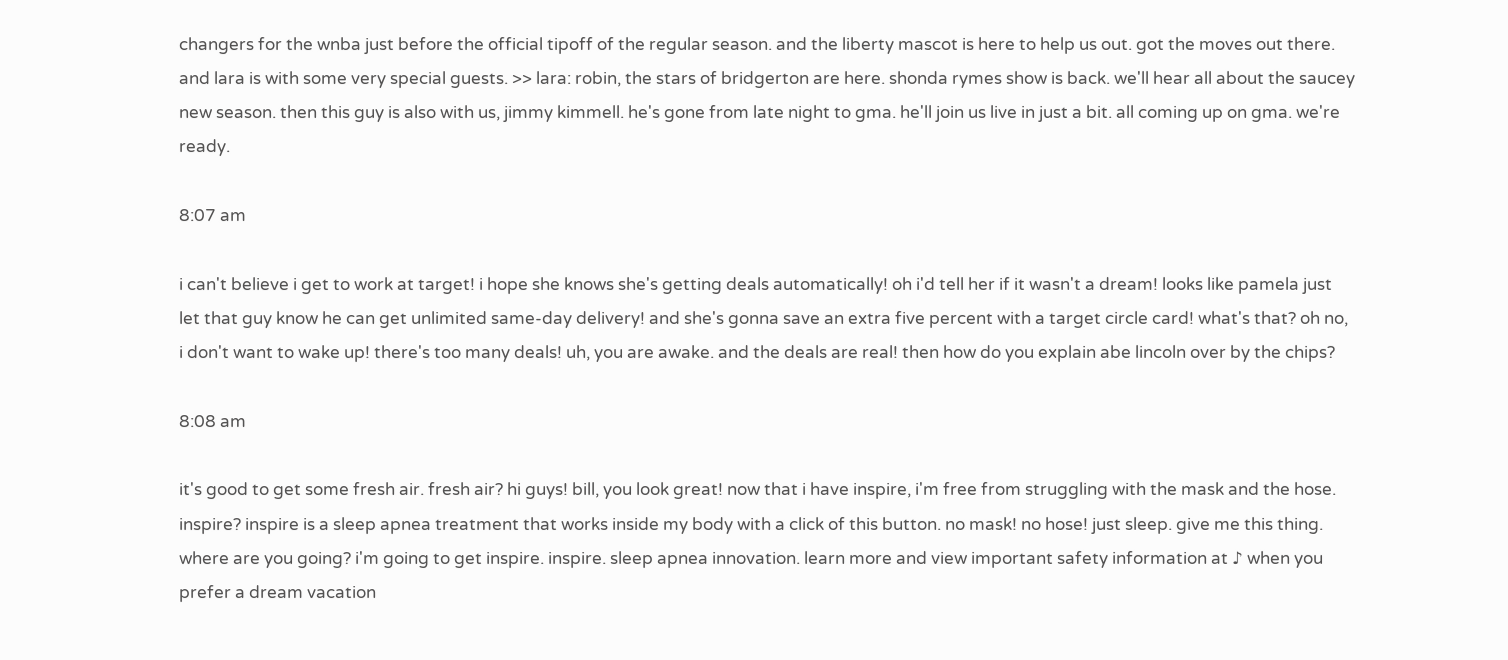changers for the wnba just before the official tipoff of the regular season. and the liberty mascot is here to help us out. got the moves out there. and lara is with some very special guests. >> lara: robin, the stars of bridgerton are here. shonda rymes show is back. we'll hear all about the saucey new season. then this guy is also with us, jimmy kimmell. he's gone from late night to gma. he'll join us live in just a bit. all coming up on gma. we're ready.

8:07 am

i can't believe i get to work at target! i hope she knows she's getting deals automatically! oh i'd tell her if it wasn't a dream! looks like pamela just let that guy know he can get unlimited same-day delivery! and she's gonna save an extra five percent with a target circle card! what's that? oh no, i don't want to wake up! there's too many deals! uh, you are awake. and the deals are real! then how do you explain abe lincoln over by the chips?

8:08 am

it's good to get some fresh air. fresh air? hi guys! bill, you look great! now that i have inspire, i'm free from struggling with the mask and the hose. inspire? inspire is a sleep apnea treatment that works inside my body with a click of this button. no mask! no hose! just sleep. give me this thing. where are you going? i'm going to get inspire. inspire. sleep apnea innovation. learn more and view important safety information at ♪ when you prefer a dream vacation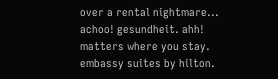over a rental nightmare... achoo! gesundheit. ahh! matters where you stay. embassy suites by hilton.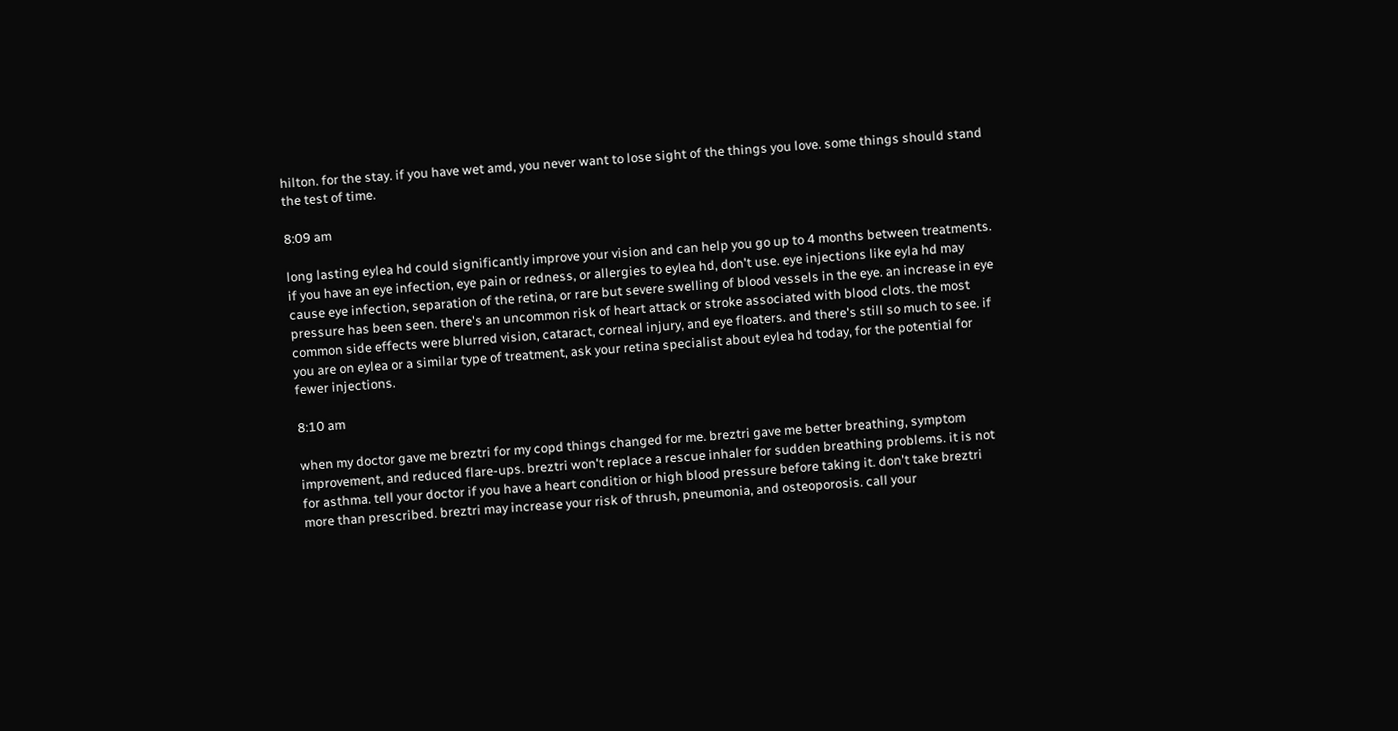hilton. for the stay. if you have wet amd, you never want to lose sight of the things you love. some things should stand the test of time.

8:09 am

long lasting eylea hd could significantly improve your vision and can help you go up to 4 months between treatments. if you have an eye infection, eye pain or redness, or allergies to eylea hd, don't use. eye injections like eyla hd may cause eye infection, separation of the retina, or rare but severe swelling of blood vessels in the eye. an increase in eye pressure has been seen. there's an uncommon risk of heart attack or stroke associated with blood clots. the most common side effects were blurred vision, cataract, corneal injury, and eye floaters. and there's still so much to see. if you are on eylea or a similar type of treatment, ask your retina specialist about eylea hd today, for the potential for fewer injections.

8:10 am

when my doctor gave me breztri for my copd things changed for me. breztri gave me better breathing, symptom improvement, and reduced flare-ups. breztri won't replace a rescue inhaler for sudden breathing problems. it is not for asthma. tell your doctor if you have a heart condition or high blood pressure before taking it. don't take breztri more than prescribed. breztri may increase your risk of thrush, pneumonia, and osteoporosis. call your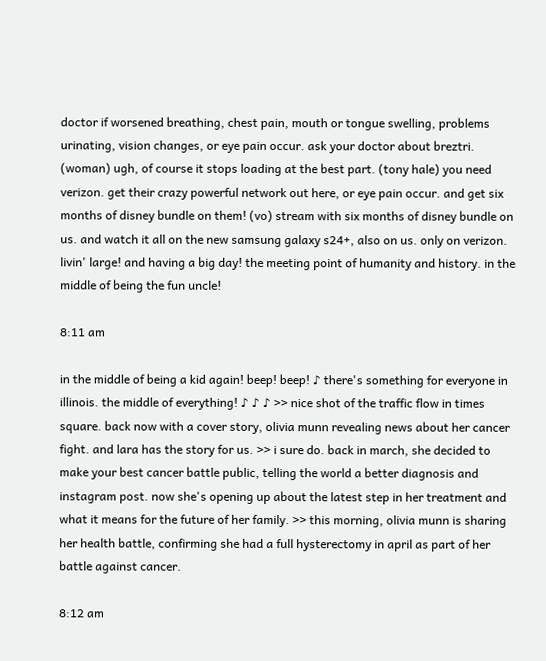doctor if worsened breathing, chest pain, mouth or tongue swelling, problems urinating, vision changes, or eye pain occur. ask your doctor about breztri. (woman) ugh, of course it stops loading at the best part. (tony hale) you need verizon. get their crazy powerful network out here, or eye pain occur. and get six months of disney bundle on them! (vo) stream with six months of disney bundle on us. and watch it all on the new samsung galaxy s24+, also on us. only on verizon. livin' large! and having a big day! the meeting point of humanity and history. in the middle of being the fun uncle!

8:11 am

in the middle of being a kid again! beep! beep! ♪ there's something for everyone in illinois. the middle of everything! ♪ ♪ ♪ >> nice shot of the traffic flow in times square. back now with a cover story, olivia munn revealing news about her cancer fight. and lara has the story for us. >> i sure do. back in march, she decided to make your best cancer battle public, telling the world a better diagnosis and instagram post. now she's opening up about the latest step in her treatment and what it means for the future of her family. >> this morning, olivia munn is sharing her health battle, confirming she had a full hysterectomy in april as part of her battle against cancer.

8:12 am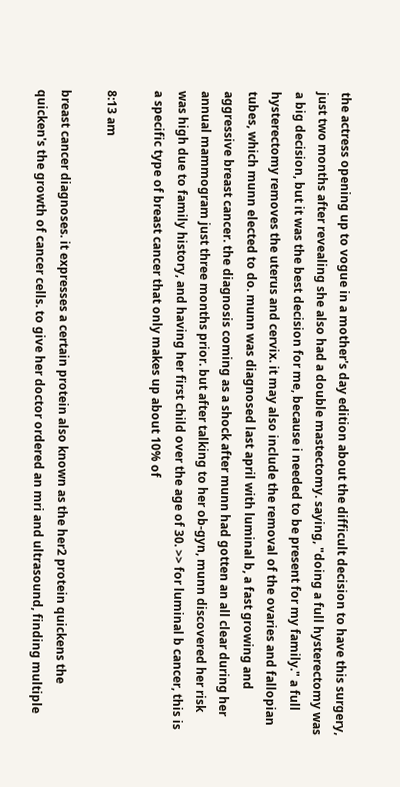the actress opening up to vogue in a mother's day edition about the difficult decision to have this surgery, just two months after revealing she also had a double mastectomy. saying, "doing a full hysterectomy was a big decision, but it was the best decision for me, because i needed to be present for my family." a full hysterectomy removes the uterus and cervix. it may also include the removal of the ovaries and fallopian tubes, which munn elected to do. munn was diagnosed last april with luminal b, a fast growing and aggressive breast cancer. the diagnosis coming as a shock after munn had gotten an all clear during her annual mammogram just three months prior. but after talking to her ob-gyn, munn discovered her risk was high due to family history, and having her first child over the age of 30. >> for luminal b cancer, this is a specific type of breast cancer that only makes up about 10% of

8:13 am

breast cancer diagnoses. it expresses a certain protein also known as the her2 protein quickens the quicken's the growth of cancer cells. to give her doctor ordered an mri and ultrasound, finding multiple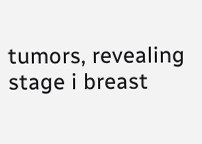tumors, revealing stage i breast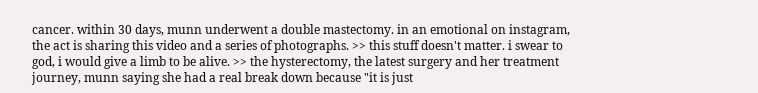cancer. within 30 days, munn underwent a double mastectomy. in an emotional on instagram, the act is sharing this video and a series of photographs. >> this stuff doesn't matter. i swear to god, i would give a limb to be alive. >> the hysterectomy, the latest surgery and her treatment journey, munn saying she had a real break down because "it is just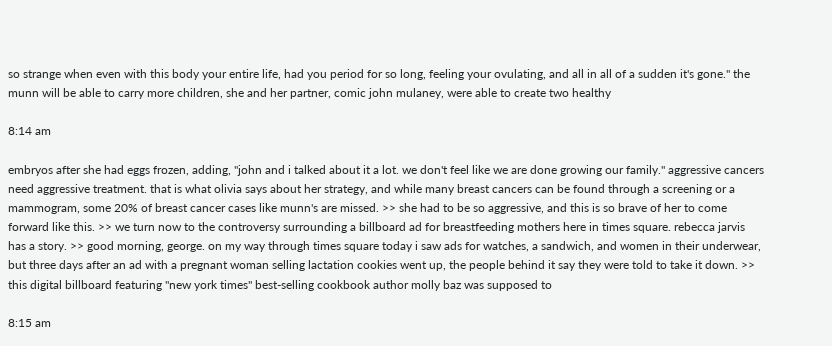so strange when even with this body your entire life, had you period for so long, feeling your ovulating, and all in all of a sudden it's gone." the munn will be able to carry more children, she and her partner, comic john mulaney, were able to create two healthy

8:14 am

embryos after she had eggs frozen, adding, "john and i talked about it a lot. we don't feel like we are done growing our family." aggressive cancers need aggressive treatment. that is what olivia says about her strategy, and while many breast cancers can be found through a screening or a mammogram, some 20% of breast cancer cases like munn's are missed. >> she had to be so aggressive, and this is so brave of her to come forward like this. >> we turn now to the controversy surrounding a billboard ad for breastfeeding mothers here in times square. rebecca jarvis has a story. >> good morning, george. on my way through times square today i saw ads for watches, a sandwich, and women in their underwear, but three days after an ad with a pregnant woman selling lactation cookies went up, the people behind it say they were told to take it down. >> this digital billboard featuring "new york times" best-selling cookbook author molly baz was supposed to

8:15 am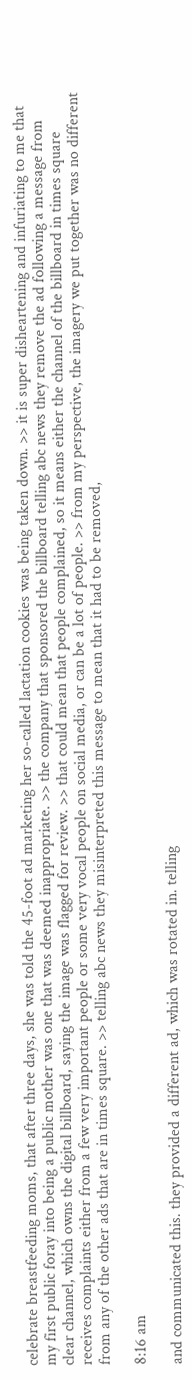celebrate breastfeeding moms, that after three days, she was told the 45-foot ad marketing her so-called lactation cookies was being taken down. >> it is super disheartening and infuriating to me that my first public foray into being a public mother was one that was deemed inappropriate. >> the company that sponsored the billboard telling abc news they remove the ad following a message from clear channel, which owns the digital billboard, saying the image was flagged for review. >> that could mean that people complained, so it means either the channel of the billboard in times square receives complaints either from a few very important people or some very vocal people on social media, or can be a lot of people. >> from my perspective, the imagery we put together was no different from any of the other ads that are in times square. >> telling abc news they misinterpreted this message to mean that it had to be removed,

8:16 am

and communicated this. they provided a different ad, which was rotated in. telling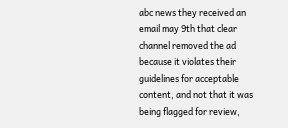abc news they received an email may 9th that clear channel removed the ad because it violates their guidelines for acceptable content, and not that it was being flagged for review,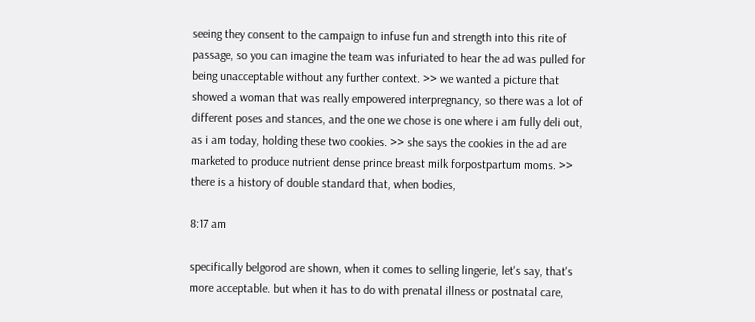seeing they consent to the campaign to infuse fun and strength into this rite of passage, so you can imagine the team was infuriated to hear the ad was pulled for being unacceptable without any further context. >> we wanted a picture that showed a woman that was really empowered interpregnancy, so there was a lot of different poses and stances, and the one we chose is one where i am fully deli out, as i am today, holding these two cookies. >> she says the cookies in the ad are marketed to produce nutrient dense prince breast milk forpostpartum moms. >> there is a history of double standard that, when bodies,

8:17 am

specifically belgorod are shown, when it comes to selling lingerie, let's say, that's more acceptable. but when it has to do with prenatal illness or postnatal care,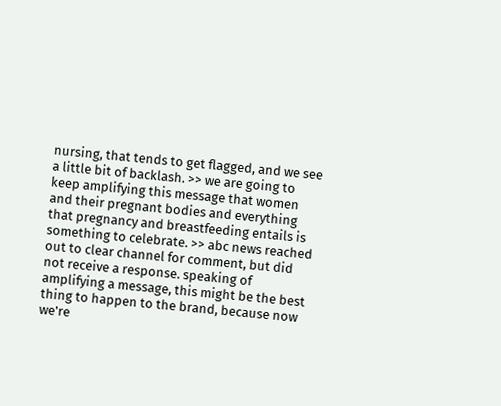nursing, that tends to get flagged, and we see a little bit of backlash. >> we are going to keep amplifying this message that women and their pregnant bodies and everything that pregnancy and breastfeeding entails is something to celebrate. >> abc news reached out to clear channel for comment, but did not receive a response. speaking of amplifying a message, this might be the best thing to happen to the brand, because now we're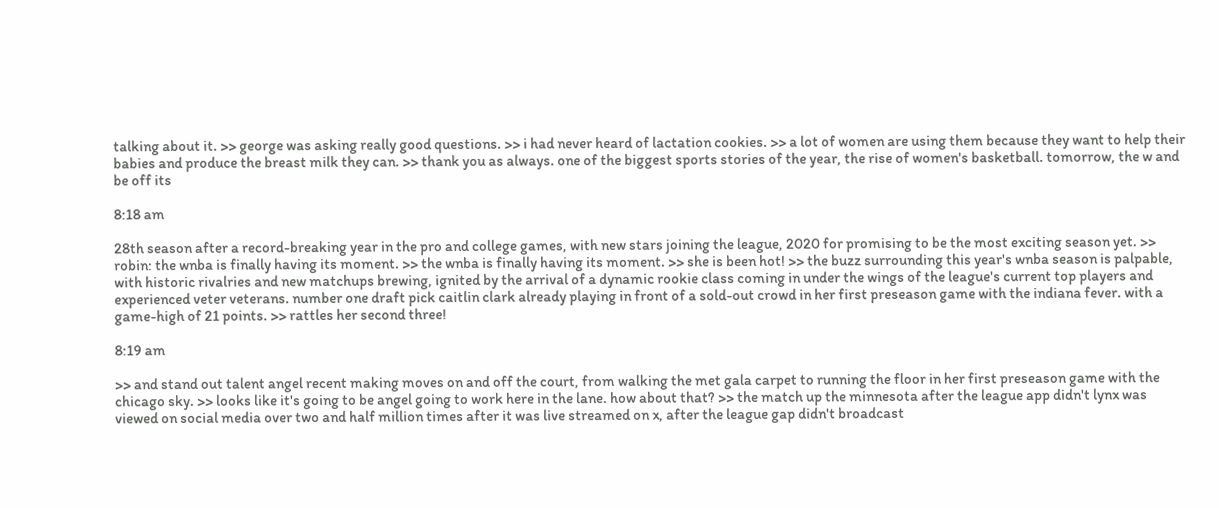talking about it. >> george was asking really good questions. >> i had never heard of lactation cookies. >> a lot of women are using them because they want to help their babies and produce the breast milk they can. >> thank you as always. one of the biggest sports stories of the year, the rise of women's basketball. tomorrow, the w and be off its

8:18 am

28th season after a record-breaking year in the pro and college games, with new stars joining the league, 2020 for promising to be the most exciting season yet. >> robin: the wnba is finally having its moment. >> the wnba is finally having its moment. >> she is been hot! >> the buzz surrounding this year's wnba season is palpable, with historic rivalries and new matchups brewing, ignited by the arrival of a dynamic rookie class coming in under the wings of the league's current top players and experienced veter veterans. number one draft pick caitlin clark already playing in front of a sold-out crowd in her first preseason game with the indiana fever. with a game-high of 21 points. >> rattles her second three!

8:19 am

>> and stand out talent angel recent making moves on and off the court, from walking the met gala carpet to running the floor in her first preseason game with the chicago sky. >> looks like it's going to be angel going to work here in the lane. how about that? >> the match up the minnesota after the league app didn't lynx was viewed on social media over two and half million times after it was live streamed on x, after the league gap didn't broadcast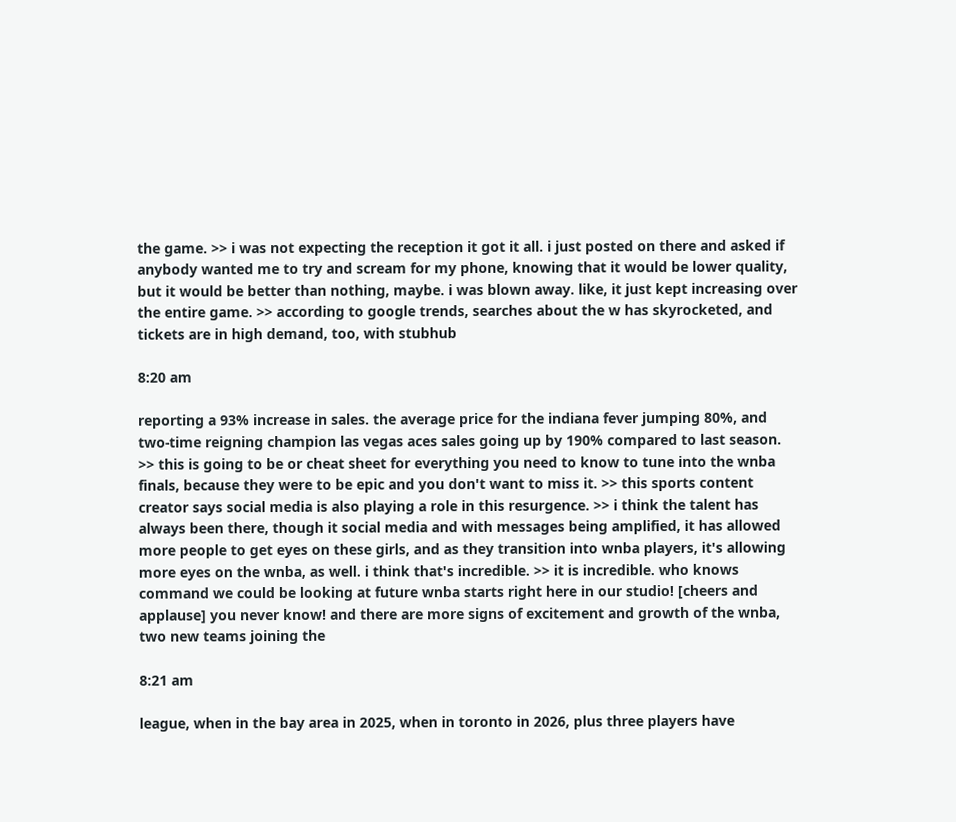the game. >> i was not expecting the reception it got it all. i just posted on there and asked if anybody wanted me to try and scream for my phone, knowing that it would be lower quality, but it would be better than nothing, maybe. i was blown away. like, it just kept increasing over the entire game. >> according to google trends, searches about the w has skyrocketed, and tickets are in high demand, too, with stubhub

8:20 am

reporting a 93% increase in sales. the average price for the indiana fever jumping 80%, and two-time reigning champion las vegas aces sales going up by 190% compared to last season. >> this is going to be or cheat sheet for everything you need to know to tune into the wnba finals, because they were to be epic and you don't want to miss it. >> this sports content creator says social media is also playing a role in this resurgence. >> i think the talent has always been there, though it social media and with messages being amplified, it has allowed more people to get eyes on these girls, and as they transition into wnba players, it's allowing more eyes on the wnba, as well. i think that's incredible. >> it is incredible. who knows command we could be looking at future wnba starts right here in our studio! [cheers and applause] you never know! and there are more signs of excitement and growth of the wnba, two new teams joining the

8:21 am

league, when in the bay area in 2025, when in toronto in 2026, plus three players have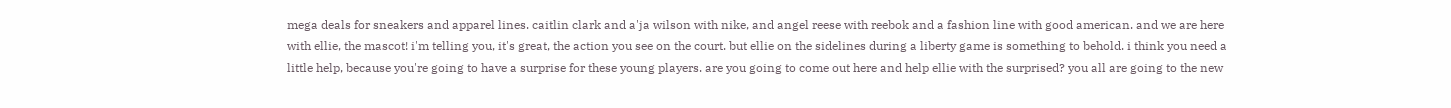mega deals for sneakers and apparel lines. caitlin clark and a'ja wilson with nike, and angel reese with reebok and a fashion line with good american. and we are here with ellie, the mascot! i'm telling you, it's great, the action you see on the court. but ellie on the sidelines during a liberty game is something to behold. i think you need a little help, because you're going to have a surprise for these young players. are you going to come out here and help ellie with the surprised? you all are going to the new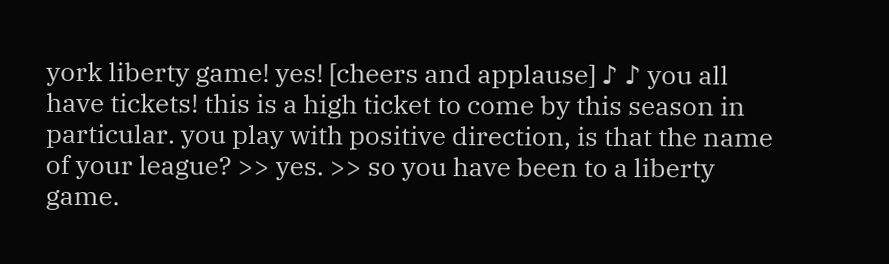york liberty game! yes! [cheers and applause] ♪ ♪ you all have tickets! this is a high ticket to come by this season in particular. you play with positive direction, is that the name of your league? >> yes. >> so you have been to a liberty game.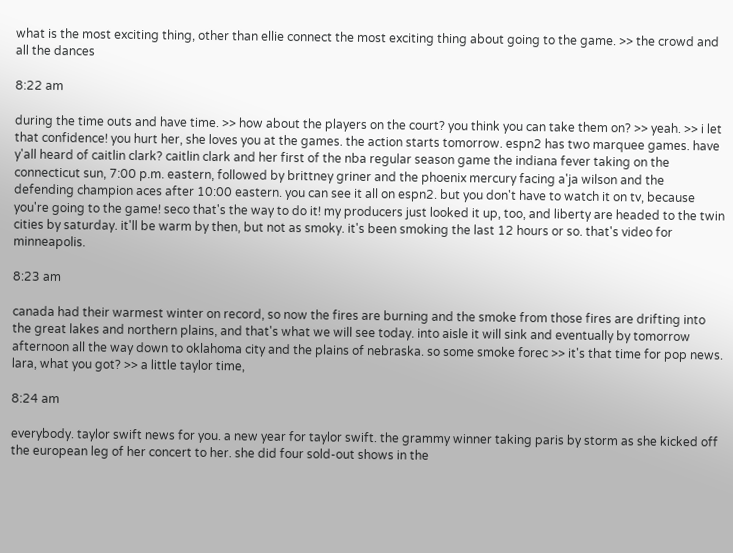what is the most exciting thing, other than ellie connect the most exciting thing about going to the game. >> the crowd and all the dances

8:22 am

during the time outs and have time. >> how about the players on the court? you think you can take them on? >> yeah. >> i let that confidence! you hurt her, she loves you at the games. the action starts tomorrow. espn2 has two marquee games. have y'all heard of caitlin clark? caitlin clark and her first of the nba regular season game the indiana fever taking on the connecticut sun, 7:00 p.m. eastern, followed by brittney griner and the phoenix mercury facing a'ja wilson and the defending champion aces after 10:00 eastern. you can see it all on espn2. but you don't have to watch it on tv, because you're going to the game! seco that's the way to do it! my producers just looked it up, too, and liberty are headed to the twin cities by saturday. it'll be warm by then, but not as smoky. it's been smoking the last 12 hours or so. that's video for minneapolis.

8:23 am

canada had their warmest winter on record, so now the fires are burning and the smoke from those fires are drifting into the great lakes and northern plains, and that's what we will see today. into aisle it will sink and eventually by tomorrow afternoon all the way down to oklahoma city and the plains of nebraska. so some smoke forec >> it's that time for pop news. lara, what you got? >> a little taylor time,

8:24 am

everybody. taylor swift news for you. a new year for taylor swift. the grammy winner taking paris by storm as she kicked off the european leg of her concert to her. she did four sold-out shows in the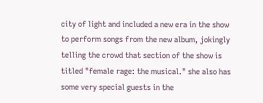city of light and included a new era in the show to perform songs from the new album, jokingly telling the crowd that section of the show is titled "female rage: the musical." she also has some very special guests in the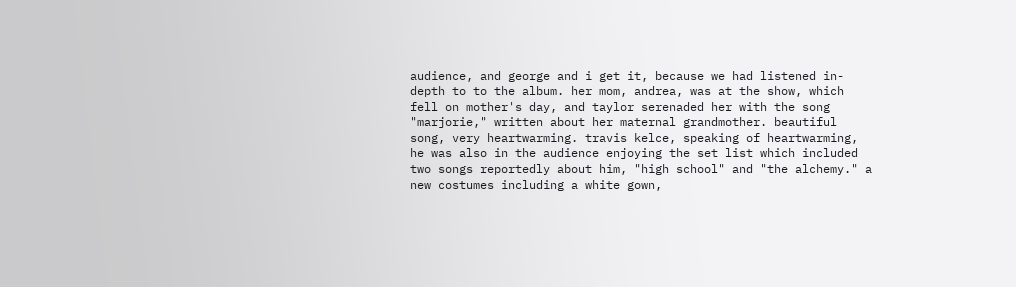audience, and george and i get it, because we had listened in-depth to to the album. her mom, andrea, was at the show, which fell on mother's day, and taylor serenaded her with the song "marjorie," written about her maternal grandmother. beautiful song, very heartwarming. travis kelce, speaking of heartwarming, he was also in the audience enjoying the set list which included two songs reportedly about him, "high school" and "the alchemy." a new costumes including a white gown,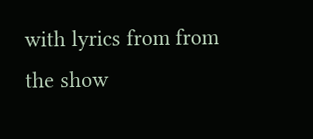with lyrics from from the show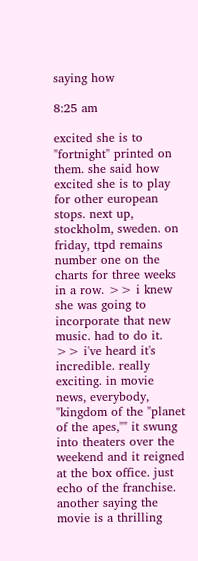saying how

8:25 am

excited she is to "fortnight" printed on them. she said how excited she is to play for other european stops. next up, stockholm, sweden. on friday, ttpd remains number one on the charts for three weeks in a row. >> i knew she was going to incorporate that new music. had to do it. >> i've heard it's incredible. really exciting. in movie news, everybody, "kingdom of the "planet of the apes,"" it swung into theaters over the weekend and it reigned at the box office. just echo of the franchise. another saying the movie is a thrilling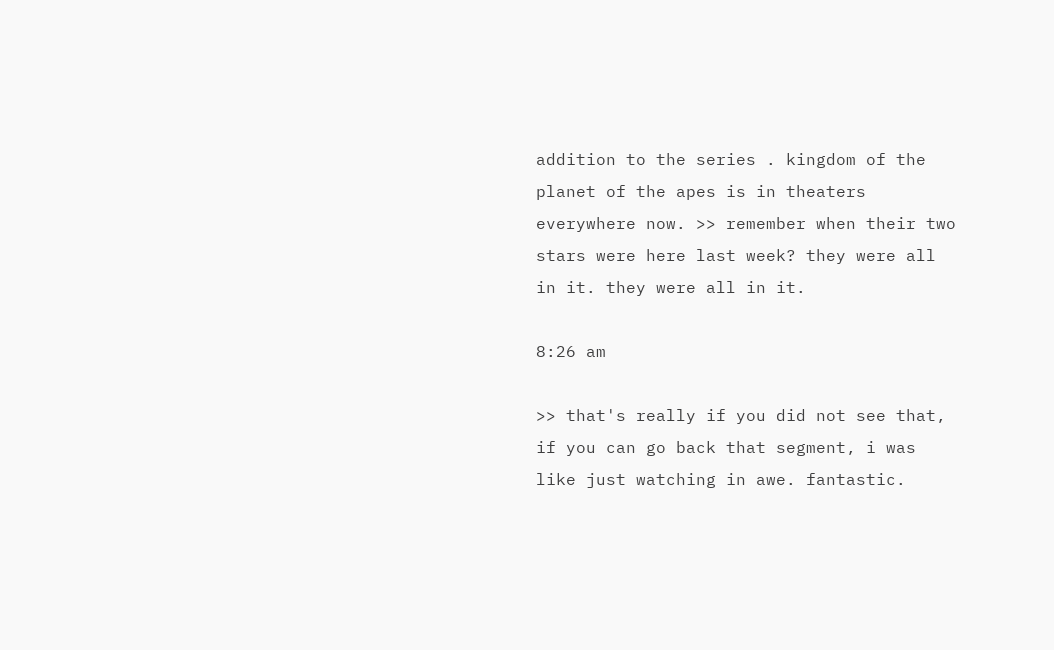addition to the series . kingdom of the planet of the apes is in theaters everywhere now. >> remember when their two stars were here last week? they were all in it. they were all in it.

8:26 am

>> that's really if you did not see that, if you can go back that segment, i was like just watching in awe. fantastic.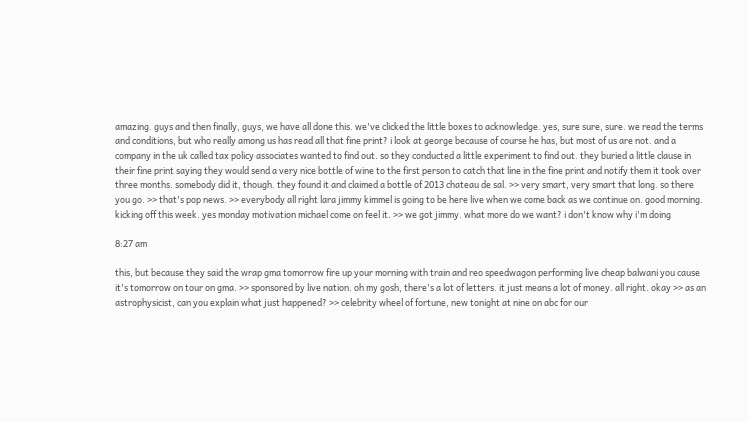amazing. guys and then finally, guys, we have all done this. we've clicked the little boxes to acknowledge. yes, sure sure, sure. we read the terms and conditions, but who really among us has read all that fine print? i look at george because of course he has, but most of us are not. and a company in the uk called tax policy associates wanted to find out. so they conducted a little experiment to find out. they buried a little clause in their fine print saying they would send a very nice bottle of wine to the first person to catch that line in the fine print and notify them it took over three months. somebody did it, though. they found it and claimed a bottle of 2013 chateau de sal. >> very smart, very smart that long. so there you go. >> that's pop news. >> everybody all right lara jimmy kimmel is going to be here live when we come back as we continue on. good morning. kicking off this week. yes monday motivation michael come on feel it. >> we got jimmy. what more do we want? i don't know why i'm doing

8:27 am

this, but because they said the wrap gma tomorrow fire up your morning with train and reo speedwagon performing live cheap balwani you cause it's tomorrow on tour on gma. >> sponsored by live nation. oh my gosh, there's a lot of letters. it just means a lot of money. all right. okay >> as an astrophysicist, can you explain what just happened? >> celebrity wheel of fortune, new tonight at nine on abc for our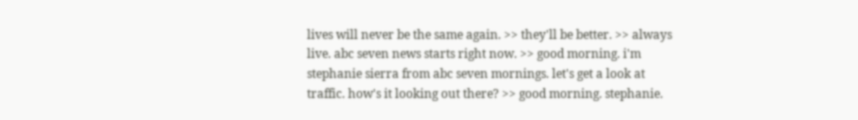lives will never be the same again. >> they'll be better. >> always live. abc seven news starts right now. >> good morning. i'm stephanie sierra from abc seven mornings. let's get a look at traffic. how's it looking out there? >> good morning. stephanie.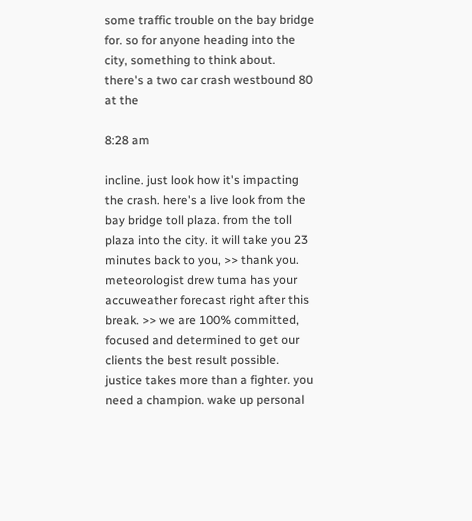some traffic trouble on the bay bridge for. so for anyone heading into the city, something to think about. there's a two car crash westbound 80 at the

8:28 am

incline. just look how it's impacting the crash. here's a live look from the bay bridge toll plaza. from the toll plaza into the city. it will take you 23 minutes back to you, >> thank you. meteorologist drew tuma has your accuweather forecast right after this break. >> we are 100% committed, focused and determined to get our clients the best result possible. justice takes more than a fighter. you need a champion. wake up personal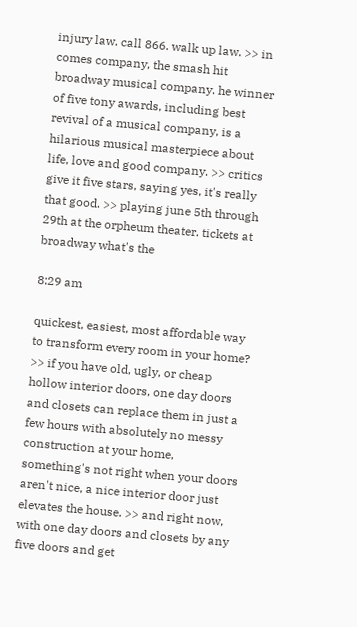injury law. call 866. walk up law. >> in comes company, the smash hit broadway musical company. he winner of five tony awards, including best revival of a musical company, is a hilarious musical masterpiece about life, love and good company. >> critics give it five stars, saying yes, it's really that good. >> playing june 5th through 29th at the orpheum theater. tickets at broadway what's the

8:29 am

quickest, easiest, most affordable way to transform every room in your home? >> if you have old, ugly, or cheap hollow interior doors, one day doors and closets can replace them in just a few hours with absolutely no messy construction at your home, something's not right when your doors aren't nice, a nice interior door just elevates the house. >> and right now, with one day doors and closets by any five doors and get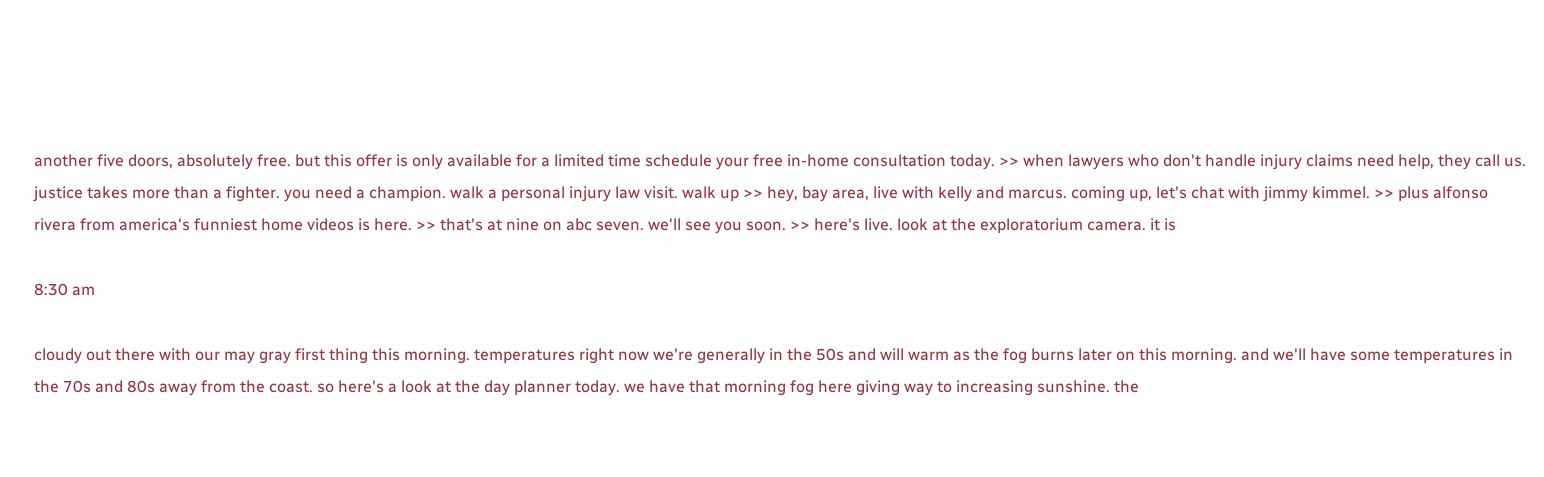another five doors, absolutely free. but this offer is only available for a limited time schedule your free in-home consultation today. >> when lawyers who don't handle injury claims need help, they call us. justice takes more than a fighter. you need a champion. walk a personal injury law visit. walk up >> hey, bay area, live with kelly and marcus. coming up, let's chat with jimmy kimmel. >> plus alfonso rivera from america's funniest home videos is here. >> that's at nine on abc seven. we'll see you soon. >> here's live. look at the exploratorium camera. it is

8:30 am

cloudy out there with our may gray first thing this morning. temperatures right now we're generally in the 50s and will warm as the fog burns later on this morning. and we'll have some temperatures in the 70s and 80s away from the coast. so here's a look at the day planner today. we have that morning fog here giving way to increasing sunshine. the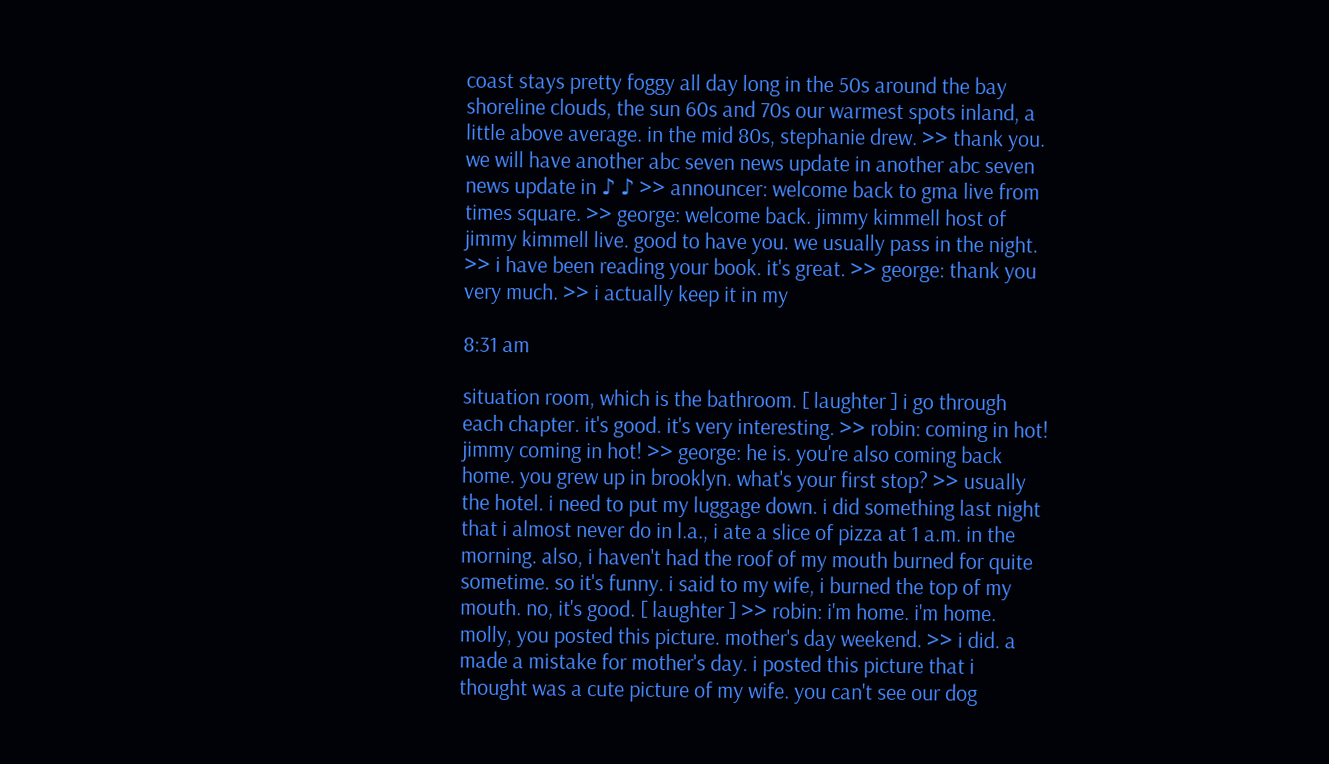coast stays pretty foggy all day long in the 50s around the bay shoreline clouds, the sun 60s and 70s our warmest spots inland, a little above average. in the mid 80s, stephanie drew. >> thank you. we will have another abc seven news update in another abc seven news update in ♪ ♪ >> announcer: welcome back to gma live from times square. >> george: welcome back. jimmy kimmell host of jimmy kimmell live. good to have you. we usually pass in the night. >> i have been reading your book. it's great. >> george: thank you very much. >> i actually keep it in my

8:31 am

situation room, which is the bathroom. [ laughter ] i go through each chapter. it's good. it's very interesting. >> robin: coming in hot! jimmy coming in hot! >> george: he is. you're also coming back home. you grew up in brooklyn. what's your first stop? >> usually the hotel. i need to put my luggage down. i did something last night that i almost never do in l.a., i ate a slice of pizza at 1 a.m. in the morning. also, i haven't had the roof of my mouth burned for quite sometime. so it's funny. i said to my wife, i burned the top of my mouth. no, it's good. [ laughter ] >> robin: i'm home. i'm home. molly, you posted this picture. mother's day weekend. >> i did. a made a mistake for mother's day. i posted this picture that i thought was a cute picture of my wife. you can't see our dog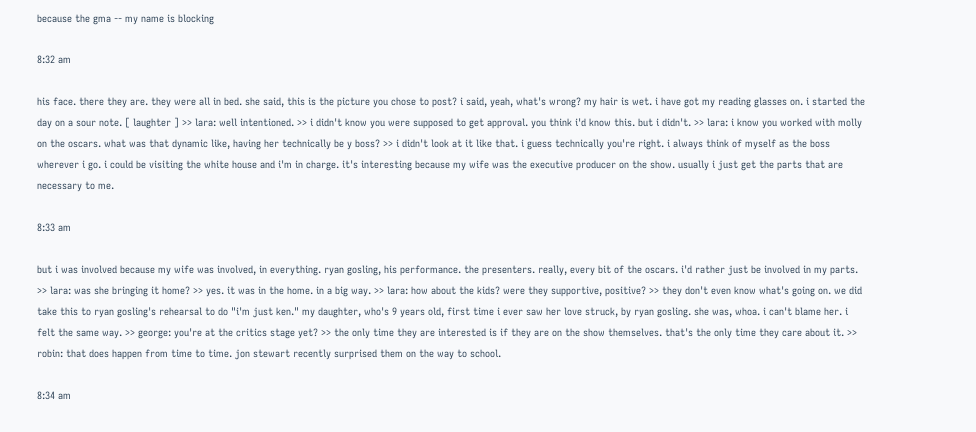because the gma -- my name is blocking

8:32 am

his face. there they are. they were all in bed. she said, this is the picture you chose to post? i said, yeah, what's wrong? my hair is wet. i have got my reading glasses on. i started the day on a sour note. [ laughter ] >> lara: well intentioned. >> i didn't know you were supposed to get approval. you think i'd know this. but i didn't. >> lara: i know you worked with molly on the oscars. what was that dynamic like, having her technically be y boss? >> i didn't look at it like that. i guess technically you're right. i always think of myself as the boss wherever i go. i could be visiting the white house and i'm in charge. it's interesting because my wife was the executive producer on the show. usually i just get the parts that are necessary to me.

8:33 am

but i was involved because my wife was involved, in everything. ryan gosling, his performance. the presenters. really, every bit of the oscars. i'd rather just be involved in my parts. >> lara: was she bringing it home? >> yes. it was in the home. in a big way. >> lara: how about the kids? were they supportive, positive? >> they don't even know what's going on. we did take this to ryan gosling's rehearsal to do "i'm just ken." my daughter, who's 9 years old, first time i ever saw her love struck, by ryan gosling. she was, whoa. i can't blame her. i felt the same way. >> george: you're at the critics stage yet? >> the only time they are interested is if they are on the show themselves. that's the only time they care about it. >> robin: that does happen from time to time. jon stewart recently surprised them on the way to school.

8:34 am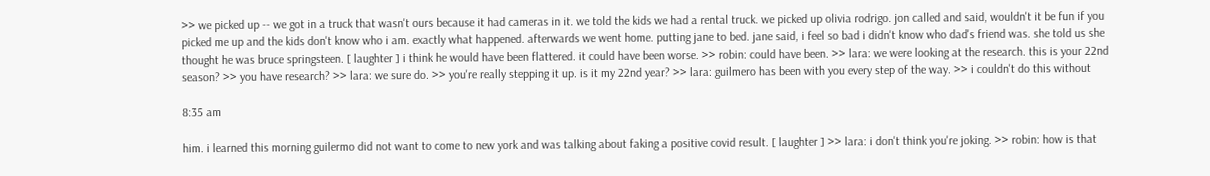>> we picked up -- we got in a truck that wasn't ours because it had cameras in it. we told the kids we had a rental truck. we picked up olivia rodrigo. jon called and said, wouldn't it be fun if you picked me up and the kids don't know who i am. exactly what happened. afterwards we went home. putting jane to bed. jane said, i feel so bad i didn't know who dad's friend was. she told us she thought he was bruce springsteen. [ laughter ] i think he would have been flattered. it could have been worse. >> robin: could have been. >> lara: we were looking at the research. this is your 22nd season? >> you have research? >> lara: we sure do. >> you're really stepping it up. is it my 22nd year? >> lara: guilmero has been with you every step of the way. >> i couldn't do this without

8:35 am

him. i learned this morning guilermo did not want to come to new york and was talking about faking a positive covid result. [ laughter ] >> lara: i don't think you're joking. >> robin: how is that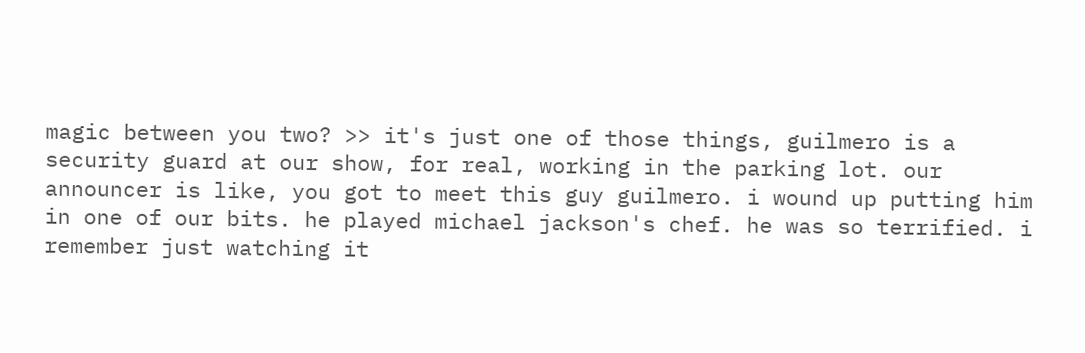magic between you two? >> it's just one of those things, guilmero is a security guard at our show, for real, working in the parking lot. our announcer is like, you got to meet this guy guilmero. i wound up putting him in one of our bits. he played michael jackson's chef. he was so terrified. i remember just watching it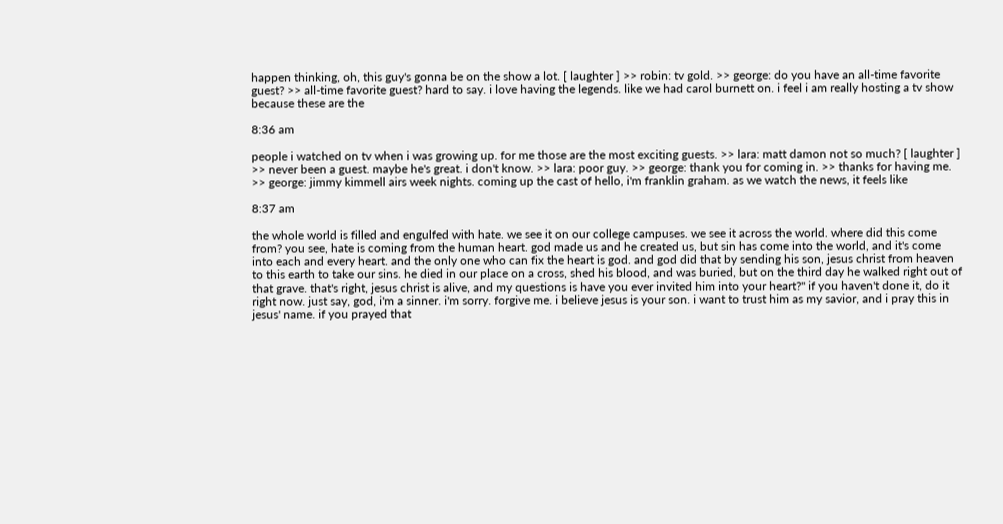happen thinking, oh, this guy's gonna be on the show a lot. [ laughter ] >> robin: tv gold. >> george: do you have an all-time favorite guest? >> all-time favorite guest? hard to say. i love having the legends. like we had carol burnett on. i feel i am really hosting a tv show because these are the

8:36 am

people i watched on tv when i was growing up. for me those are the most exciting guests. >> lara: matt damon not so much? [ laughter ] >> never been a guest. maybe he's great. i don't know. >> lara: poor guy. >> george: thank you for coming in. >> thanks for having me. >> george: jimmy kimmell airs week nights. coming up the cast of hello, i'm franklin graham. as we watch the news, it feels like

8:37 am

the whole world is filled and engulfed with hate. we see it on our college campuses. we see it across the world. where did this come from? you see, hate is coming from the human heart. god made us and he created us, but sin has come into the world, and it's come into each and every heart. and the only one who can fix the heart is god. and god did that by sending his son, jesus christ from heaven to this earth to take our sins. he died in our place on a cross, shed his blood, and was buried, but on the third day he walked right out of that grave. that's right, jesus christ is alive, and my questions is have you ever invited him into your heart?" if you haven't done it, do it right now. just say, god, i'm a sinner. i'm sorry. forgive me. i believe jesus is your son. i want to trust him as my savior, and i pray this in jesus' name. if you prayed that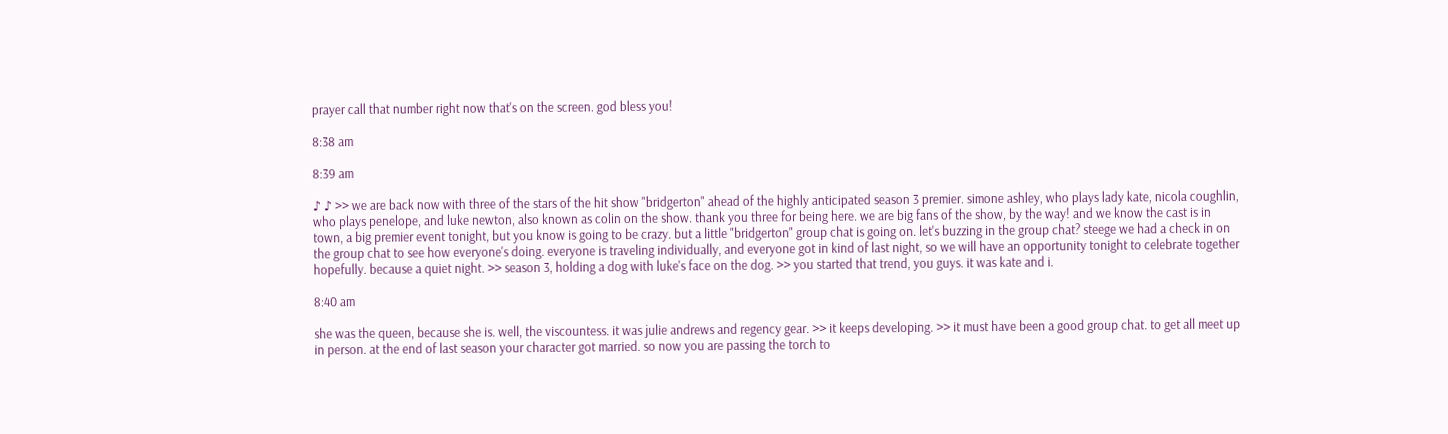prayer call that number right now that's on the screen. god bless you!

8:38 am

8:39 am

♪ ♪ >> we are back now with three of the stars of the hit show "bridgerton" ahead of the highly anticipated season 3 premier. simone ashley, who plays lady kate, nicola coughlin, who plays penelope, and luke newton, also known as colin on the show. thank you three for being here. we are big fans of the show, by the way! and we know the cast is in town, a big premier event tonight, but you know is going to be crazy. but a little "bridgerton" group chat is going on. let's buzzing in the group chat? steege we had a check in on the group chat to see how everyone's doing. everyone is traveling individually, and everyone got in kind of last night, so we will have an opportunity tonight to celebrate together hopefully. because a quiet night. >> season 3, holding a dog with luke's face on the dog. >> you started that trend, you guys. it was kate and i.

8:40 am

she was the queen, because she is. well, the viscountess. it was julie andrews and regency gear. >> it keeps developing. >> it must have been a good group chat. to get all meet up in person. at the end of last season your character got married. so now you are passing the torch to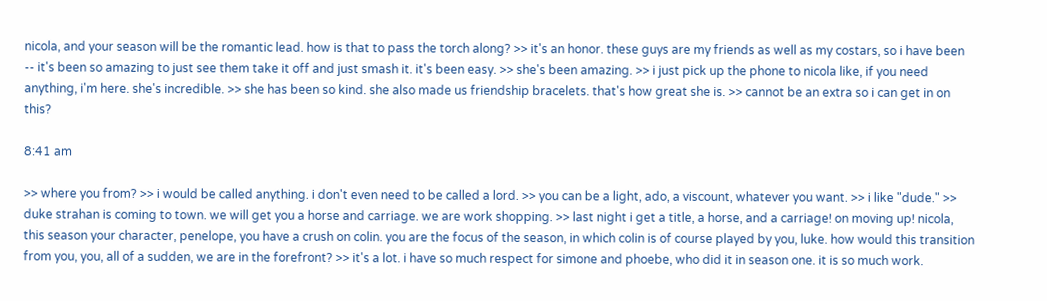nicola, and your season will be the romantic lead. how is that to pass the torch along? >> it's an honor. these guys are my friends as well as my costars, so i have been -- it's been so amazing to just see them take it off and just smash it. it's been easy. >> she's been amazing. >> i just pick up the phone to nicola like, if you need anything, i'm here. she's incredible. >> she has been so kind. she also made us friendship bracelets. that's how great she is. >> cannot be an extra so i can get in on this?

8:41 am

>> where you from? >> i would be called anything. i don't even need to be called a lord. >> you can be a light, ado, a viscount, whatever you want. >> i like "dude." >> duke strahan is coming to town. we will get you a horse and carriage. we are work shopping. >> last night i get a title, a horse, and a carriage! on moving up! nicola, this season your character, penelope, you have a crush on colin. you are the focus of the season, in which colin is of course played by you, luke. how would this transition from you, you, all of a sudden, we are in the forefront? >> it's a lot. i have so much respect for simone and phoebe, who did it in season one. it is so much work.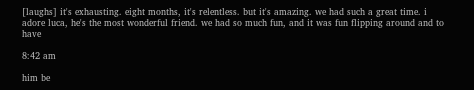[laughs] it's exhausting. eight months, it's relentless. but it's amazing. we had such a great time. i adore luca, he's the most wonderful friend. we had so much fun, and it was fun flipping around and to have

8:42 am

him be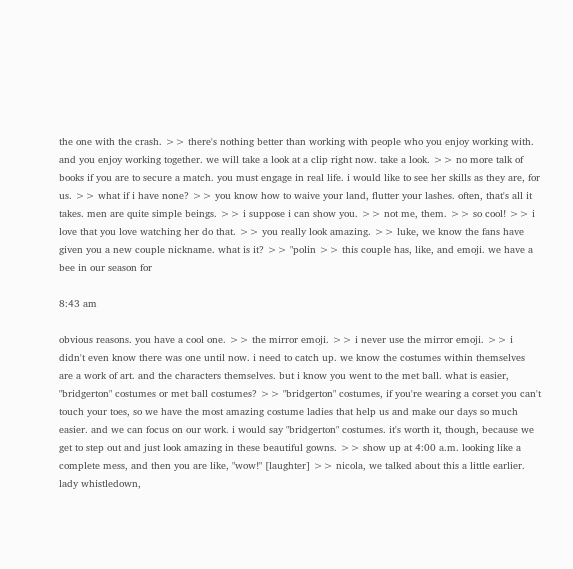the one with the crash. >> there's nothing better than working with people who you enjoy working with. and you enjoy working together. we will take a look at a clip right now. take a look. >> no more talk of books if you are to secure a match. you must engage in real life. i would like to see her skills as they are, for us. >> what if i have none? >> you know how to waive your land, flutter your lashes. often, that's all it takes. men are quite simple beings. >> i suppose i can show you. >> not me, them. >> so cool! >> i love that you love watching her do that. >> you really look amazing. >> luke, we know the fans have given you a new couple nickname. what is it? >> "polin >> this couple has, like, and emoji. we have a bee in our season for

8:43 am

obvious reasons. you have a cool one. >> the mirror emoji. >> i never use the mirror emoji. >> i didn't even know there was one until now. i need to catch up. we know the costumes within themselves are a work of art. and the characters themselves. but i know you went to the met ball. what is easier, "bridgerton" costumes or met ball costumes? >> "bridgerton" costumes, if you're wearing a corset you can't touch your toes, so we have the most amazing costume ladies that help us and make our days so much easier. and we can focus on our work. i would say "bridgerton" costumes. it's worth it, though, because we get to step out and just look amazing in these beautiful gowns. >> show up at 4:00 a.m. looking like a complete mess, and then you are like, "wow!" [laughter] >> nicola, we talked about this a little earlier. lady whistledown,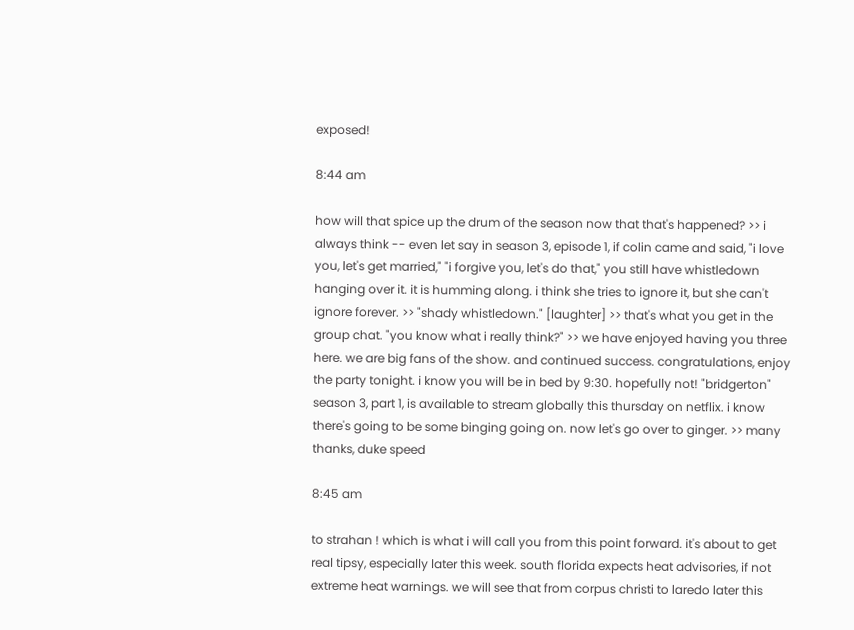exposed!

8:44 am

how will that spice up the drum of the season now that that's happened? >> i always think -- even let say in season 3, episode 1, if colin came and said, "i love you, let's get married," "i forgive you, let's do that," you still have whistledown hanging over it. it is humming along. i think she tries to ignore it, but she can't ignore forever. >> "shady whistledown." [laughter] >> that's what you get in the group chat. "you know what i really think?" >> we have enjoyed having you three here. we are big fans of the show. and continued success. congratulations, enjoy the party tonight. i know you will be in bed by 9:30. hopefully not! "bridgerton" season 3, part 1, is available to stream globally this thursday on netflix. i know there's going to be some binging going on. now let's go over to ginger. >> many thanks, duke speed

8:45 am

to strahan ! which is what i will call you from this point forward. it's about to get real tipsy, especially later this week. south florida expects heat advisories, if not extreme heat warnings. we will see that from corpus christi to laredo later this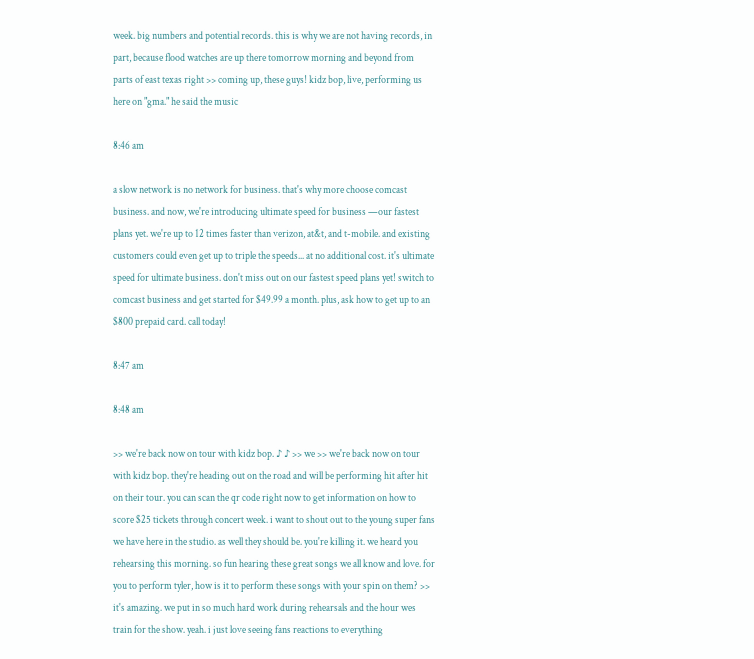week. big numbers and potential records. this is why we are not having records, in part, because flood watches are up there tomorrow morning and beyond from parts of east texas right >> coming up, these guys! kidz bop, live, performing us here on "gma." he said the music

8:46 am

a slow network is no network for business. that's why more choose comcast business. and now, we're introducing ultimate speed for business —our fastest plans yet. we're up to 12 times faster than verizon, at&t, and t-mobile. and existing customers could even get up to triple the speeds... at no additional cost. it's ultimate speed for ultimate business. don't miss out on our fastest speed plans yet! switch to comcast business and get started for $49.99 a month. plus, ask how to get up to an $800 prepaid card. call today!

8:47 am

8:48 am

>> we're back now on tour with kidz bop. ♪ ♪ >> we >> we're back now on tour with kidz bop. they're heading out on the road and will be performing hit after hit on their tour. you can scan the qr code right now to get information on how to score $25 tickets through concert week. i want to shout out to the young super fans we have here in the studio. as well they should be. you're killing it. we heard you rehearsing this morning. so fun hearing these great songs we all know and love. for you to perform tyler, how is it to perform these songs with your spin on them? >> it's amazing. we put in so much hard work during rehearsals and the hour wes train for the show. yeah. i just love seeing fans reactions to everything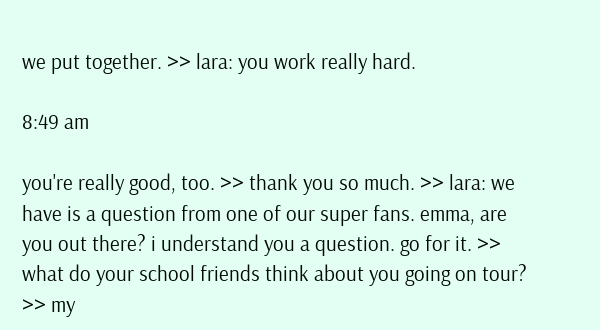we put together. >> lara: you work really hard.

8:49 am

you're really good, too. >> thank you so much. >> lara: we have is a question from one of our super fans. emma, are you out there? i understand you a question. go for it. >> what do your school friends think about you going on tour? >> my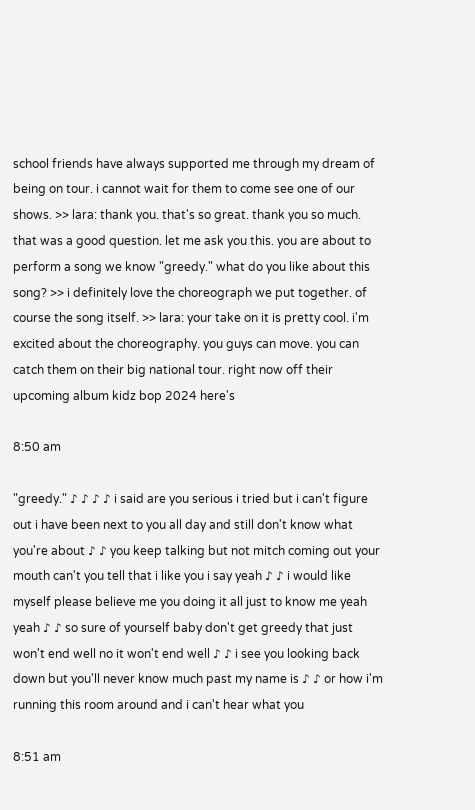school friends have always supported me through my dream of being on tour. i cannot wait for them to come see one of our shows. >> lara: thank you. that's so great. thank you so much. that was a good question. let me ask you this. you are about to perform a song we know "greedy." what do you like about this song? >> i definitely love the choreograph we put together. of course the song itself. >> lara: your take on it is pretty cool. i'm excited about the choreography. you guys can move. you can catch them on their big national tour. right now off their upcoming album kidz bop 2024 here's

8:50 am

"greedy." ♪ ♪ ♪ ♪ i said are you serious i tried but i can't figure out i have been next to you all day and still don't know what you're about ♪ ♪ you keep talking but not mitch coming out your mouth can't you tell that i like you i say yeah ♪ ♪ i would like myself please believe me you doing it all just to know me yeah yeah ♪ ♪ so sure of yourself baby don't get greedy that just won't end well no it won't end well ♪ ♪ i see you looking back down but you'll never know much past my name is ♪ ♪ or how i'm running this room around and i can't hear what you

8:51 am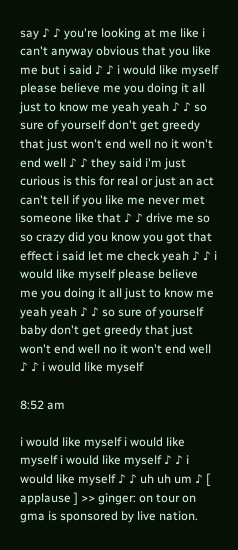say ♪ ♪ you're looking at me like i can't anyway obvious that you like me but i said ♪ ♪ i would like myself please believe me you doing it all just to know me yeah yeah ♪ ♪ so sure of yourself don't get greedy that just won't end well no it won't end well ♪ ♪ they said i'm just curious is this for real or just an act can't tell if you like me never met someone like that ♪ ♪ drive me so so crazy did you know you got that effect i said let me check yeah ♪ ♪ i would like myself please believe me you doing it all just to know me yeah yeah ♪ ♪ so sure of yourself baby don't get greedy that just won't end well no it won't end well ♪ ♪ i would like myself

8:52 am

i would like myself i would like myself i would like myself ♪ ♪ i would like myself ♪ ♪ uh uh um ♪ [ applause ] >> ginger: on tour on gma is sponsored by live nation.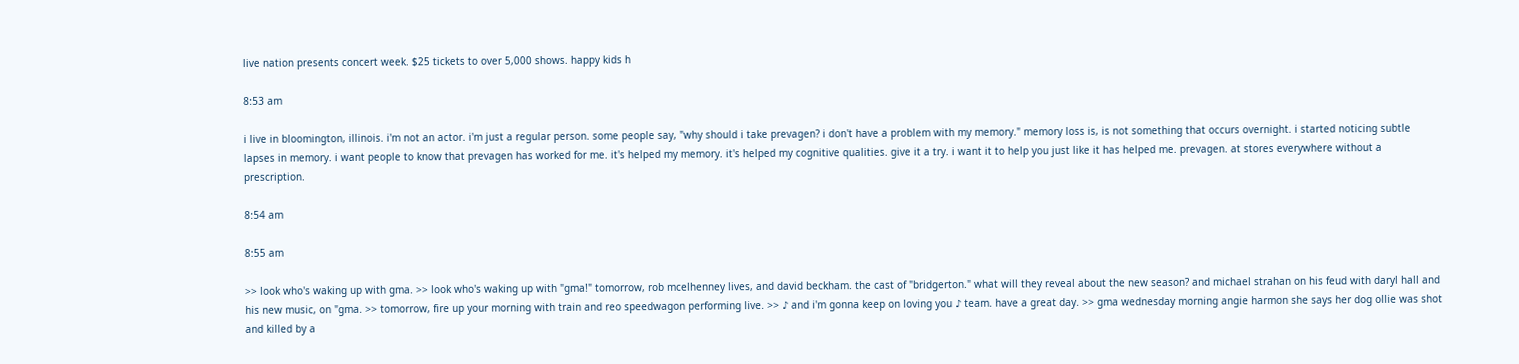live nation presents concert week. $25 tickets to over 5,000 shows. happy kids h

8:53 am

i live in bloomington, illinois. i'm not an actor. i'm just a regular person. some people say, "why should i take prevagen? i don't have a problem with my memory." memory loss is, is not something that occurs overnight. i started noticing subtle lapses in memory. i want people to know that prevagen has worked for me. it's helped my memory. it's helped my cognitive qualities. give it a try. i want it to help you just like it has helped me. prevagen. at stores everywhere without a prescription.

8:54 am

8:55 am

>> look who's waking up with gma. >> look who's waking up with "gma!" tomorrow, rob mcelhenney lives, and david beckham. the cast of "bridgerton." what will they reveal about the new season? and michael strahan on his feud with daryl hall and his new music, on "gma. >> tomorrow, fire up your morning with train and reo speedwagon performing live. >> ♪ and i'm gonna keep on loving you ♪ team. have a great day. >> gma wednesday morning angie harmon she says her dog ollie was shot and killed by a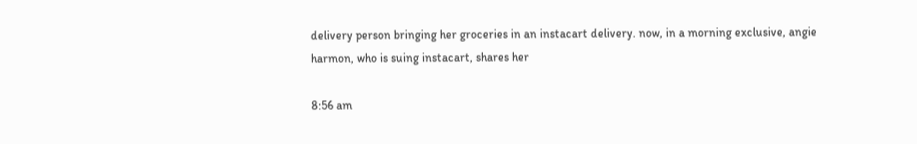delivery person bringing her groceries in an instacart delivery. now, in a morning exclusive, angie harmon, who is suing instacart, shares her

8:56 am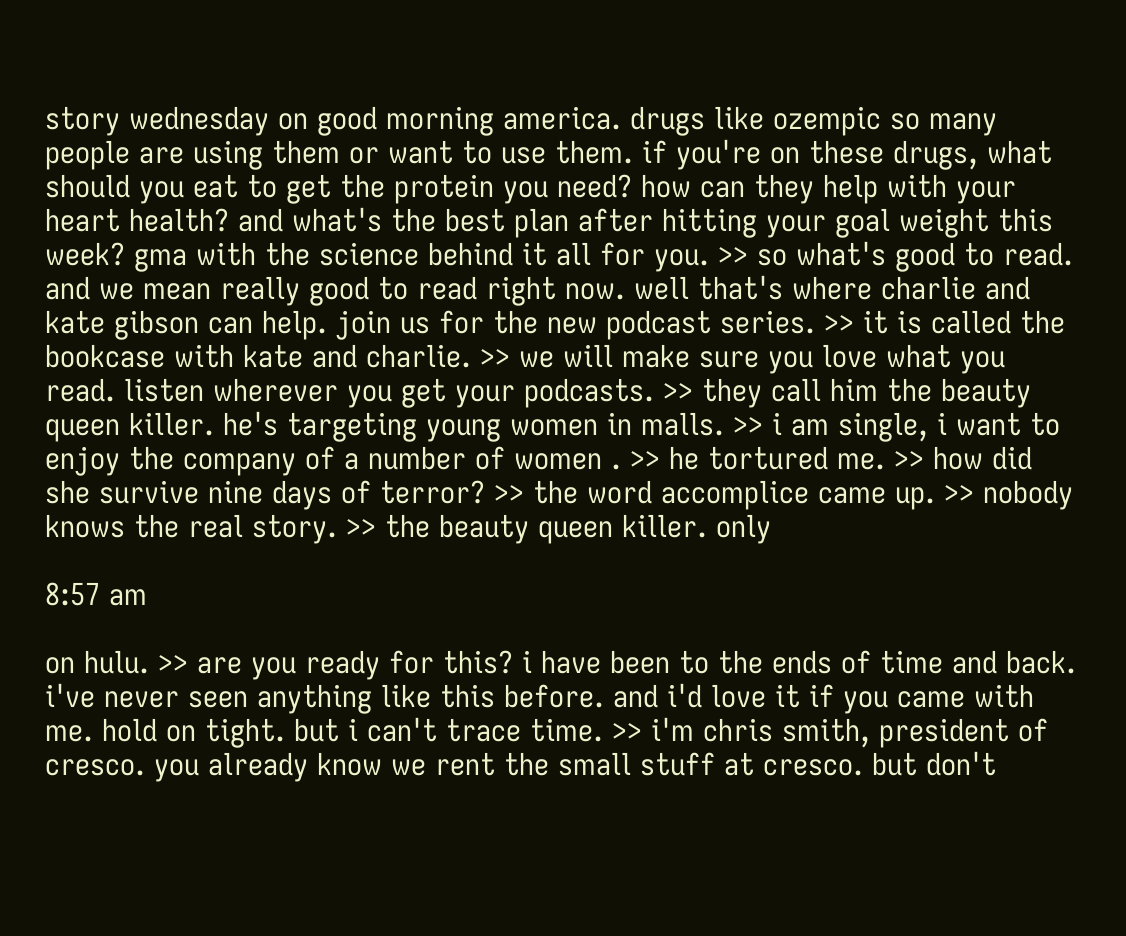story wednesday on good morning america. drugs like ozempic so many people are using them or want to use them. if you're on these drugs, what should you eat to get the protein you need? how can they help with your heart health? and what's the best plan after hitting your goal weight this week? gma with the science behind it all for you. >> so what's good to read. and we mean really good to read right now. well that's where charlie and kate gibson can help. join us for the new podcast series. >> it is called the bookcase with kate and charlie. >> we will make sure you love what you read. listen wherever you get your podcasts. >> they call him the beauty queen killer. he's targeting young women in malls. >> i am single, i want to enjoy the company of a number of women . >> he tortured me. >> how did she survive nine days of terror? >> the word accomplice came up. >> nobody knows the real story. >> the beauty queen killer. only

8:57 am

on hulu. >> are you ready for this? i have been to the ends of time and back. i've never seen anything like this before. and i'd love it if you came with me. hold on tight. but i can't trace time. >> i'm chris smith, president of cresco. you already know we rent the small stuff at cresco. but don't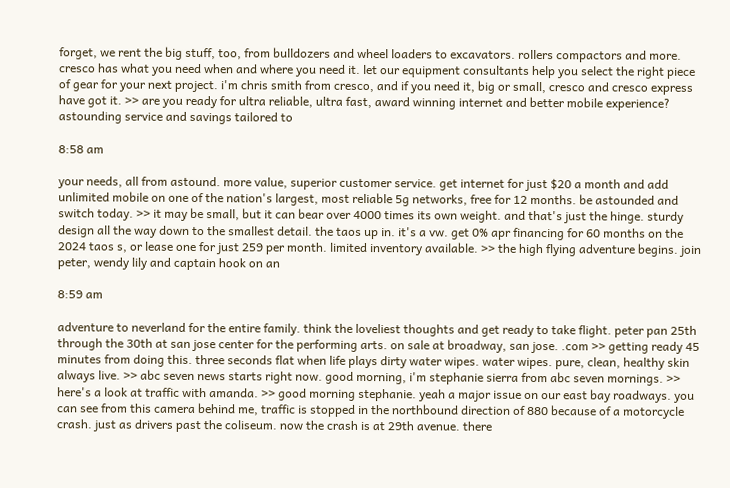forget, we rent the big stuff, too, from bulldozers and wheel loaders to excavators. rollers compactors and more. cresco has what you need when and where you need it. let our equipment consultants help you select the right piece of gear for your next project. i'm chris smith from cresco, and if you need it, big or small, cresco and cresco express have got it. >> are you ready for ultra reliable, ultra fast, award winning internet and better mobile experience? astounding service and savings tailored to

8:58 am

your needs, all from astound. more value, superior customer service. get internet for just $20 a month and add unlimited mobile on one of the nation's largest, most reliable 5g networks, free for 12 months. be astounded and switch today. >> it may be small, but it can bear over 4000 times its own weight. and that's just the hinge. sturdy design all the way down to the smallest detail. the taos up in. it's a vw. get 0% apr financing for 60 months on the 2024 taos s, or lease one for just 259 per month. limited inventory available. >> the high flying adventure begins. join peter, wendy lily and captain hook on an

8:59 am

adventure to neverland for the entire family. think the loveliest thoughts and get ready to take flight. peter pan 25th through the 30th at san jose center for the performing arts. on sale at broadway, san jose. .com >> getting ready 45 minutes from doing this. three seconds flat when life plays dirty water wipes. water wipes. pure, clean, healthy skin always live. >> abc seven news starts right now. good morning, i'm stephanie sierra from abc seven mornings. >> here's a look at traffic with amanda. >> good morning stephanie. yeah a major issue on our east bay roadways. you can see from this camera behind me, traffic is stopped in the northbound direction of 880 because of a motorcycle crash. just as drivers past the coliseum. now the crash is at 29th avenue. there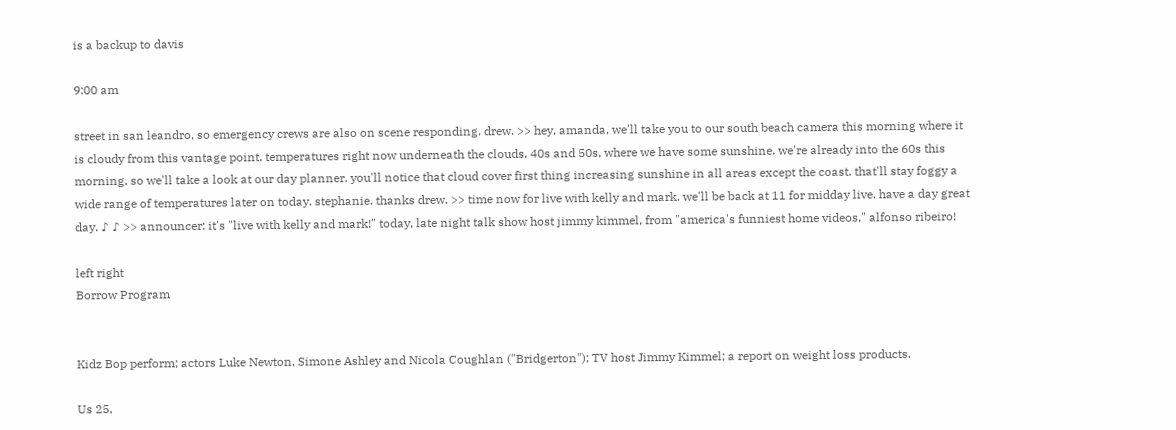is a backup to davis

9:00 am

street in san leandro, so emergency crews are also on scene responding. drew. >> hey, amanda, we'll take you to our south beach camera this morning where it is cloudy from this vantage point. temperatures right now underneath the clouds, 40s and 50s, where we have some sunshine. we're already into the 60s this morning, so we'll take a look at our day planner. you'll notice that cloud cover first thing increasing sunshine in all areas except the coast. that'll stay foggy a wide range of temperatures later on today. stephanie. thanks drew. >> time now for live with kelly and mark. we'll be back at 11 for midday live. have a day great day. ♪ ♪ >> announcer: it's "live with kelly and mark!" today, late night talk show host jimmy kimmel, from "america's funniest home videos," alfonso ribeiro!

left right
Borrow Program


Kidz Bop perform; actors Luke Newton, Simone Ashley and Nicola Coughlan ("Bridgerton"); TV host Jimmy Kimmel; a report on weight loss products.

Us 25,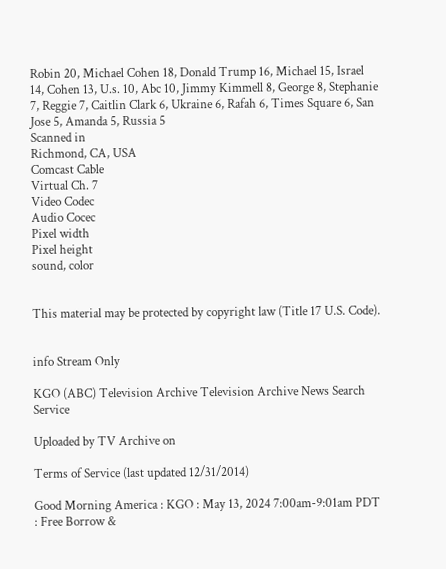Robin 20, Michael Cohen 18, Donald Trump 16, Michael 15, Israel 14, Cohen 13, U.s. 10, Abc 10, Jimmy Kimmell 8, George 8, Stephanie 7, Reggie 7, Caitlin Clark 6, Ukraine 6, Rafah 6, Times Square 6, San Jose 5, Amanda 5, Russia 5
Scanned in
Richmond, CA, USA
Comcast Cable
Virtual Ch. 7
Video Codec
Audio Cocec
Pixel width
Pixel height
sound, color


This material may be protected by copyright law (Title 17 U.S. Code).


info Stream Only

KGO (ABC) Television Archive Television Archive News Search Service

Uploaded by TV Archive on

Terms of Service (last updated 12/31/2014)

Good Morning America : KGO : May 13, 2024 7:00am-9:01am PDT : Free Borrow &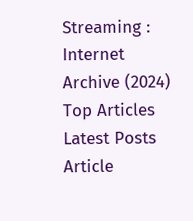Streaming : Internet Archive (2024)
Top Articles
Latest Posts
Article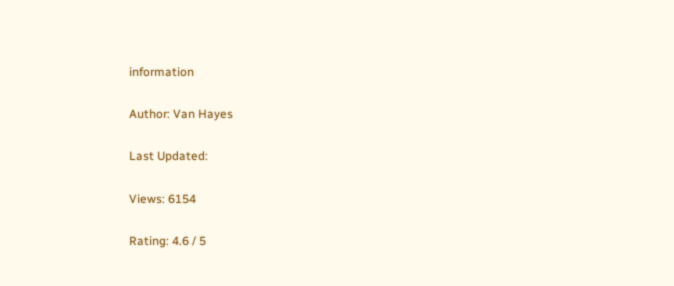information

Author: Van Hayes

Last Updated:

Views: 6154

Rating: 4.6 / 5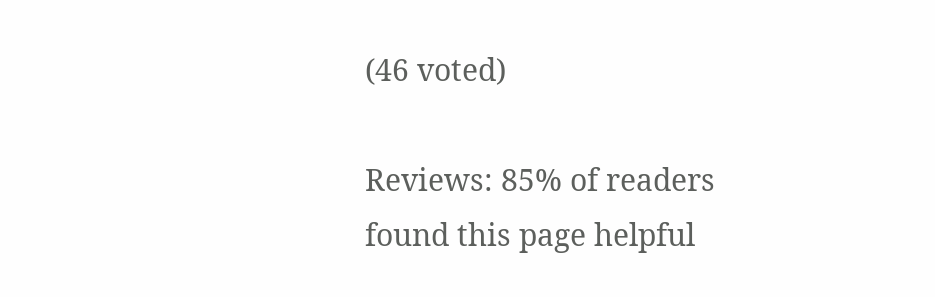(46 voted)

Reviews: 85% of readers found this page helpful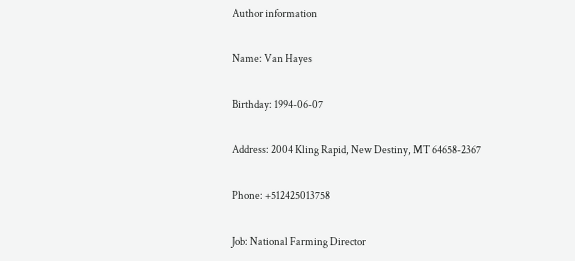Author information

Name: Van Hayes

Birthday: 1994-06-07

Address: 2004 Kling Rapid, New Destiny, MT 64658-2367

Phone: +512425013758

Job: National Farming Director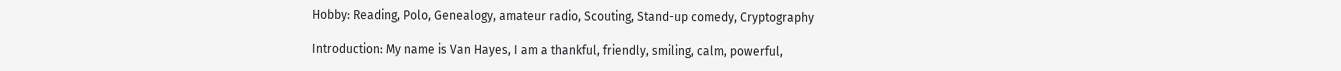Hobby: Reading, Polo, Genealogy, amateur radio, Scouting, Stand-up comedy, Cryptography

Introduction: My name is Van Hayes, I am a thankful, friendly, smiling, calm, powerful,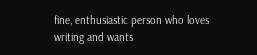fine, enthusiastic person who loves writing and wants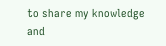to share my knowledge and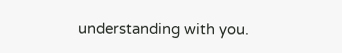understanding with you.